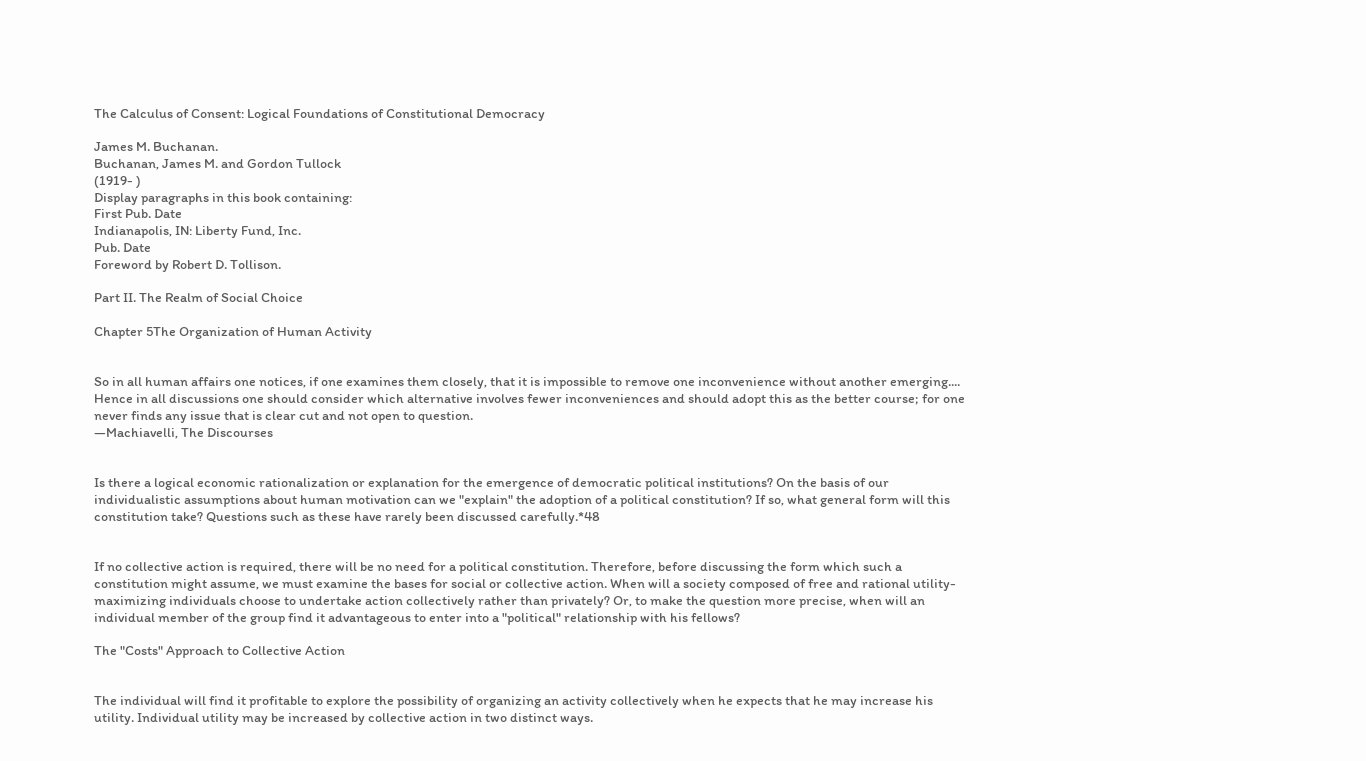The Calculus of Consent: Logical Foundations of Constitutional Democracy

James M. Buchanan.
Buchanan, James M. and Gordon Tullock
(1919- )
Display paragraphs in this book containing:
First Pub. Date
Indianapolis, IN: Liberty Fund, Inc.
Pub. Date
Foreword by Robert D. Tollison.

Part II. The Realm of Social Choice

Chapter 5The Organization of Human Activity


So in all human affairs one notices, if one examines them closely, that it is impossible to remove one inconvenience without another emerging.... Hence in all discussions one should consider which alternative involves fewer inconveniences and should adopt this as the better course; for one never finds any issue that is clear cut and not open to question.
—Machiavelli, The Discourses


Is there a logical economic rationalization or explanation for the emergence of democratic political institutions? On the basis of our individualistic assumptions about human motivation can we "explain" the adoption of a political constitution? If so, what general form will this constitution take? Questions such as these have rarely been discussed carefully.*48


If no collective action is required, there will be no need for a political constitution. Therefore, before discussing the form which such a constitution might assume, we must examine the bases for social or collective action. When will a society composed of free and rational utility-maximizing individuals choose to undertake action collectively rather than privately? Or, to make the question more precise, when will an individual member of the group find it advantageous to enter into a "political" relationship with his fellows?

The "Costs" Approach to Collective Action


The individual will find it profitable to explore the possibility of organizing an activity collectively when he expects that he may increase his utility. Individual utility may be increased by collective action in two distinct ways.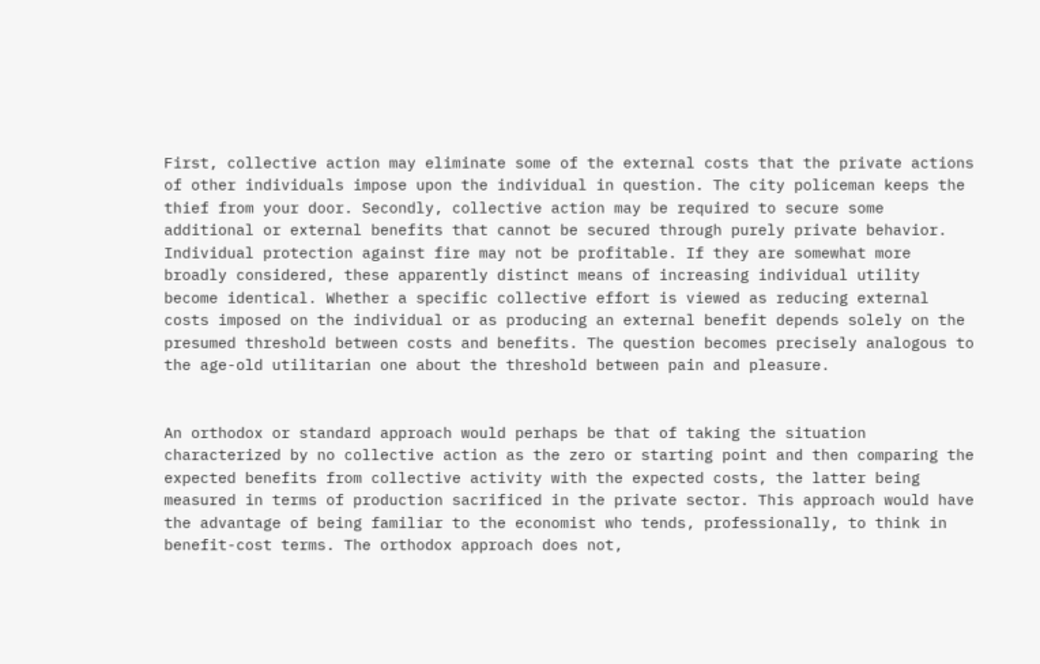First, collective action may eliminate some of the external costs that the private actions of other individuals impose upon the individual in question. The city policeman keeps the thief from your door. Secondly, collective action may be required to secure some additional or external benefits that cannot be secured through purely private behavior. Individual protection against fire may not be profitable. If they are somewhat more broadly considered, these apparently distinct means of increasing individual utility become identical. Whether a specific collective effort is viewed as reducing external costs imposed on the individual or as producing an external benefit depends solely on the presumed threshold between costs and benefits. The question becomes precisely analogous to the age-old utilitarian one about the threshold between pain and pleasure.


An orthodox or standard approach would perhaps be that of taking the situation characterized by no collective action as the zero or starting point and then comparing the expected benefits from collective activity with the expected costs, the latter being measured in terms of production sacrificed in the private sector. This approach would have the advantage of being familiar to the economist who tends, professionally, to think in benefit-cost terms. The orthodox approach does not,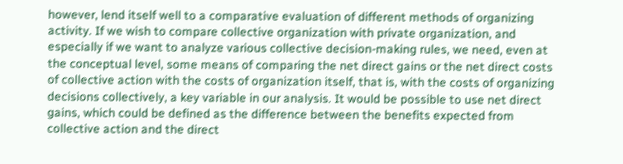however, lend itself well to a comparative evaluation of different methods of organizing activity. If we wish to compare collective organization with private organization, and especially if we want to analyze various collective decision-making rules, we need, even at the conceptual level, some means of comparing the net direct gains or the net direct costs of collective action with the costs of organization itself, that is, with the costs of organizing decisions collectively, a key variable in our analysis. It would be possible to use net direct gains, which could be defined as the difference between the benefits expected from collective action and the direct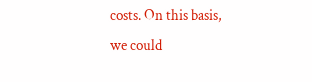costs. On this basis, we could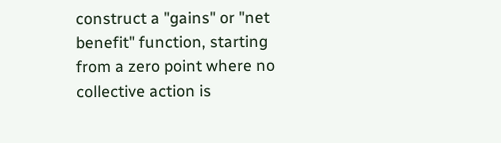construct a "gains" or "net benefit" function, starting from a zero point where no collective action is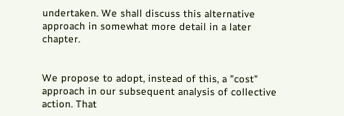undertaken. We shall discuss this alternative approach in somewhat more detail in a later chapter.


We propose to adopt, instead of this, a "cost" approach in our subsequent analysis of collective action. That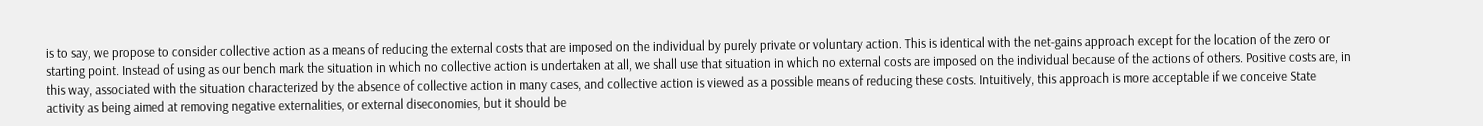is to say, we propose to consider collective action as a means of reducing the external costs that are imposed on the individual by purely private or voluntary action. This is identical with the net-gains approach except for the location of the zero or starting point. Instead of using as our bench mark the situation in which no collective action is undertaken at all, we shall use that situation in which no external costs are imposed on the individual because of the actions of others. Positive costs are, in this way, associated with the situation characterized by the absence of collective action in many cases, and collective action is viewed as a possible means of reducing these costs. Intuitively, this approach is more acceptable if we conceive State activity as being aimed at removing negative externalities, or external diseconomies, but it should be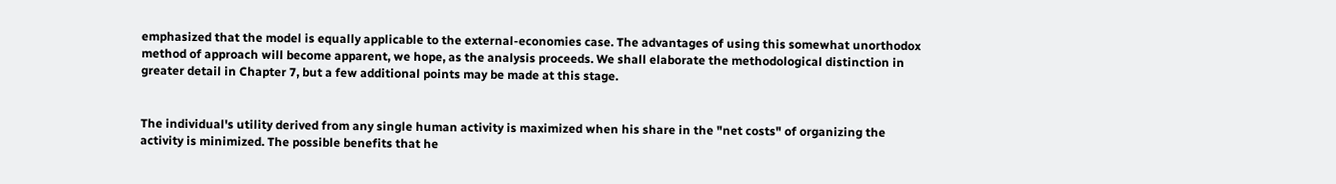emphasized that the model is equally applicable to the external-economies case. The advantages of using this somewhat unorthodox method of approach will become apparent, we hope, as the analysis proceeds. We shall elaborate the methodological distinction in greater detail in Chapter 7, but a few additional points may be made at this stage.


The individual's utility derived from any single human activity is maximized when his share in the "net costs" of organizing the activity is minimized. The possible benefits that he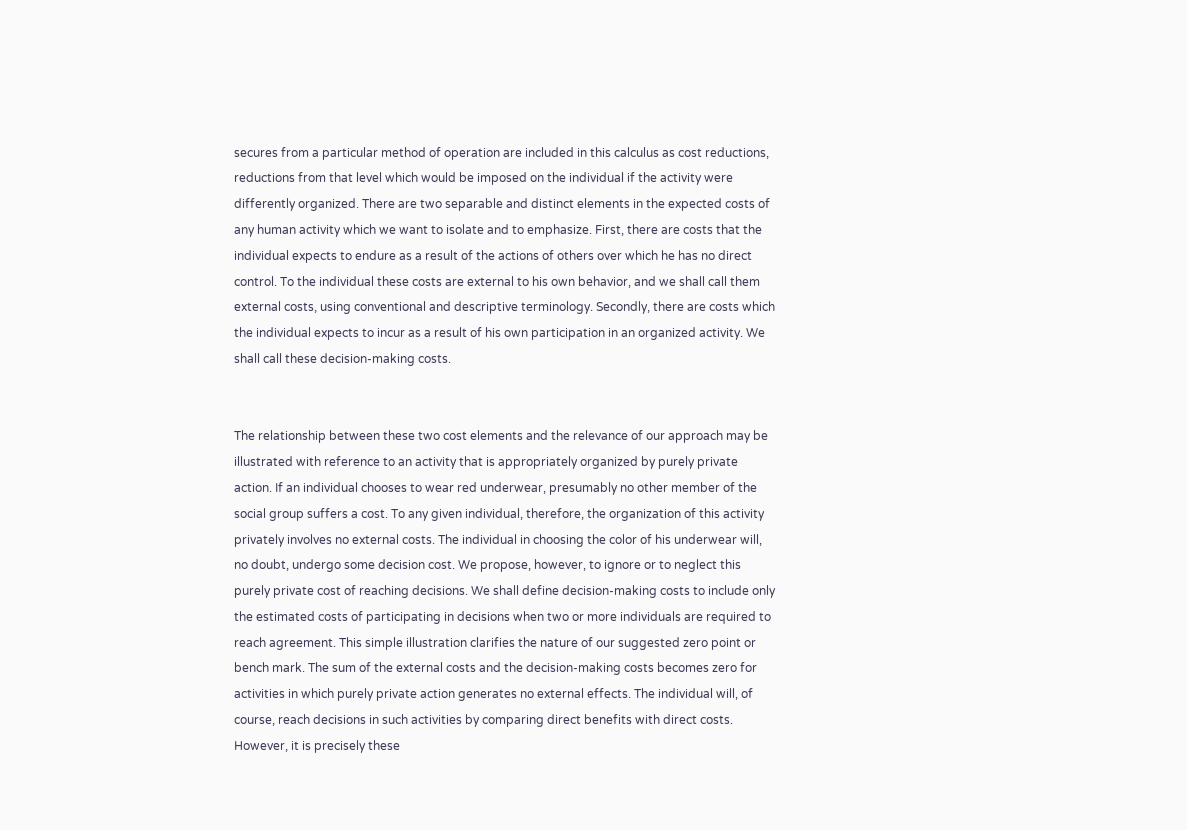secures from a particular method of operation are included in this calculus as cost reductions, reductions from that level which would be imposed on the individual if the activity were differently organized. There are two separable and distinct elements in the expected costs of any human activity which we want to isolate and to emphasize. First, there are costs that the individual expects to endure as a result of the actions of others over which he has no direct control. To the individual these costs are external to his own behavior, and we shall call them external costs, using conventional and descriptive terminology. Secondly, there are costs which the individual expects to incur as a result of his own participation in an organized activity. We shall call these decision-making costs.


The relationship between these two cost elements and the relevance of our approach may be illustrated with reference to an activity that is appropriately organized by purely private action. If an individual chooses to wear red underwear, presumably no other member of the social group suffers a cost. To any given individual, therefore, the organization of this activity privately involves no external costs. The individual in choosing the color of his underwear will, no doubt, undergo some decision cost. We propose, however, to ignore or to neglect this purely private cost of reaching decisions. We shall define decision-making costs to include only the estimated costs of participating in decisions when two or more individuals are required to reach agreement. This simple illustration clarifies the nature of our suggested zero point or bench mark. The sum of the external costs and the decision-making costs becomes zero for activities in which purely private action generates no external effects. The individual will, of course, reach decisions in such activities by comparing direct benefits with direct costs. However, it is precisely these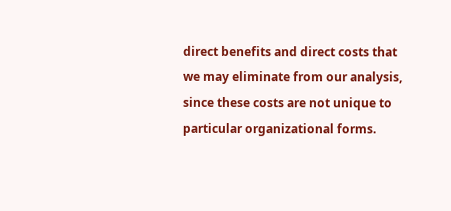direct benefits and direct costs that we may eliminate from our analysis, since these costs are not unique to particular organizational forms.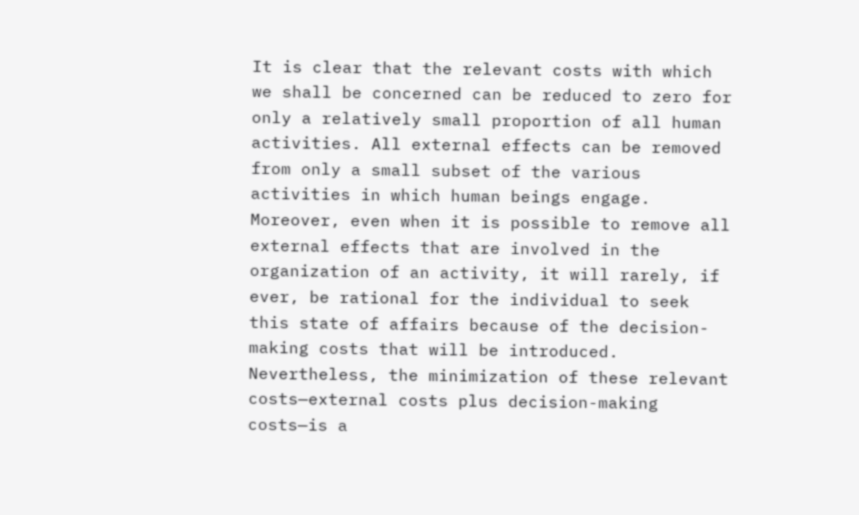It is clear that the relevant costs with which we shall be concerned can be reduced to zero for only a relatively small proportion of all human activities. All external effects can be removed from only a small subset of the various activities in which human beings engage. Moreover, even when it is possible to remove all external effects that are involved in the organization of an activity, it will rarely, if ever, be rational for the individual to seek this state of affairs because of the decision-making costs that will be introduced. Nevertheless, the minimization of these relevant costs—external costs plus decision-making costs—is a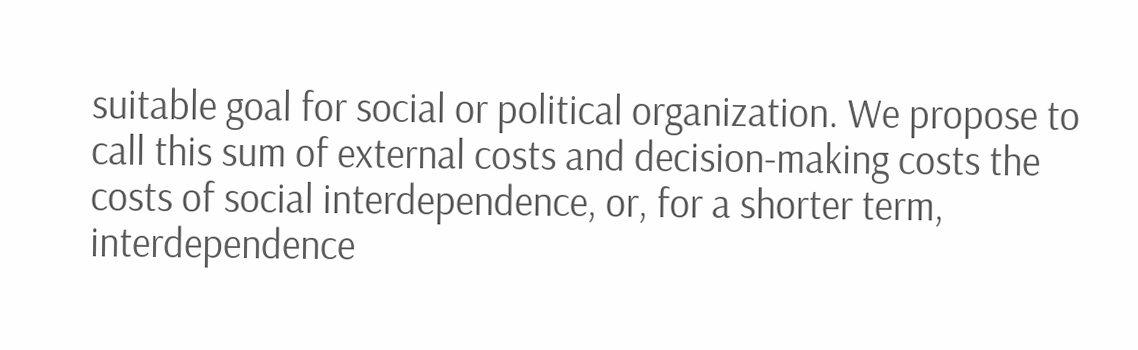suitable goal for social or political organization. We propose to call this sum of external costs and decision-making costs the costs of social interdependence, or, for a shorter term, interdependence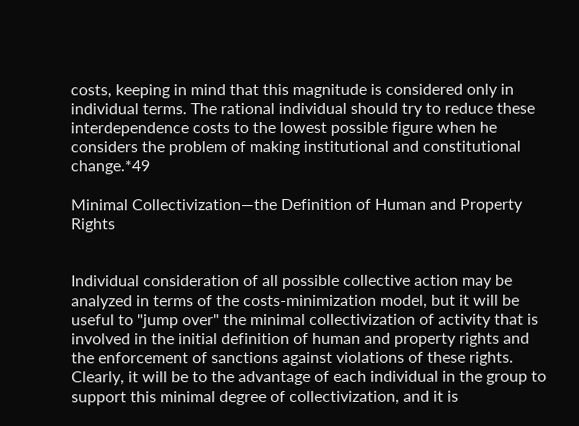costs, keeping in mind that this magnitude is considered only in individual terms. The rational individual should try to reduce these interdependence costs to the lowest possible figure when he considers the problem of making institutional and constitutional change.*49

Minimal Collectivization—the Definition of Human and Property Rights


Individual consideration of all possible collective action may be analyzed in terms of the costs-minimization model, but it will be useful to "jump over" the minimal collectivization of activity that is involved in the initial definition of human and property rights and the enforcement of sanctions against violations of these rights. Clearly, it will be to the advantage of each individual in the group to support this minimal degree of collectivization, and it is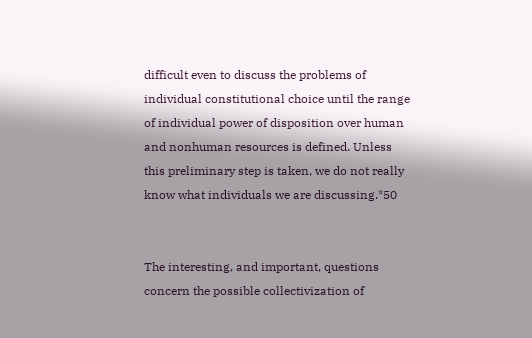difficult even to discuss the problems of individual constitutional choice until the range of individual power of disposition over human and nonhuman resources is defined. Unless this preliminary step is taken, we do not really know what individuals we are discussing.*50


The interesting, and important, questions concern the possible collectivization of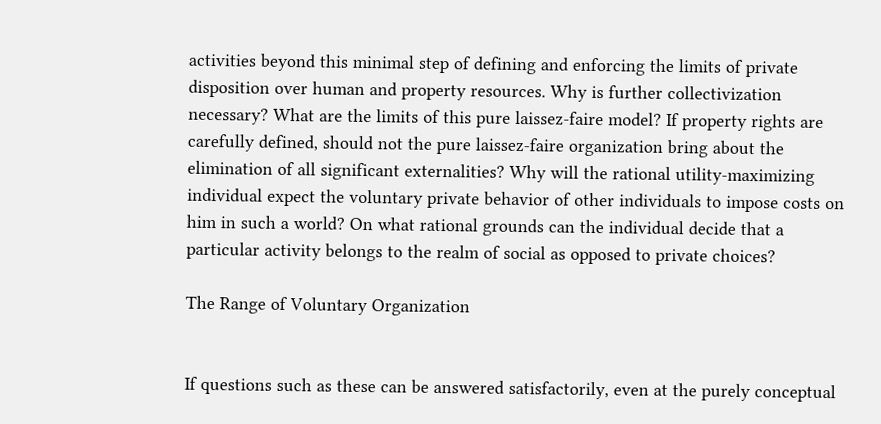activities beyond this minimal step of defining and enforcing the limits of private disposition over human and property resources. Why is further collectivization necessary? What are the limits of this pure laissez-faire model? If property rights are carefully defined, should not the pure laissez-faire organization bring about the elimination of all significant externalities? Why will the rational utility-maximizing individual expect the voluntary private behavior of other individuals to impose costs on him in such a world? On what rational grounds can the individual decide that a particular activity belongs to the realm of social as opposed to private choices?

The Range of Voluntary Organization


If questions such as these can be answered satisfactorily, even at the purely conceptual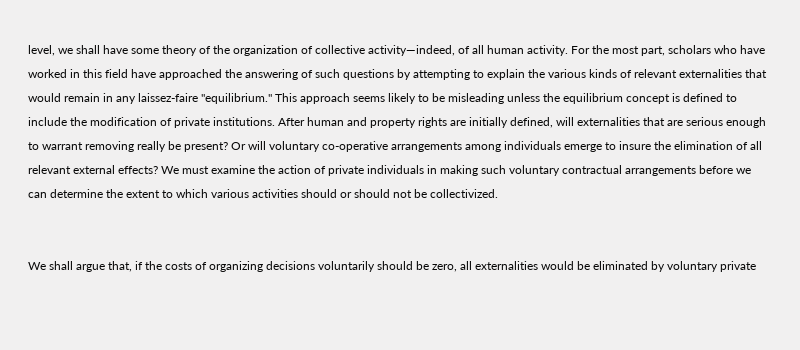level, we shall have some theory of the organization of collective activity—indeed, of all human activity. For the most part, scholars who have worked in this field have approached the answering of such questions by attempting to explain the various kinds of relevant externalities that would remain in any laissez-faire "equilibrium." This approach seems likely to be misleading unless the equilibrium concept is defined to include the modification of private institutions. After human and property rights are initially defined, will externalities that are serious enough to warrant removing really be present? Or will voluntary co-operative arrangements among individuals emerge to insure the elimination of all relevant external effects? We must examine the action of private individuals in making such voluntary contractual arrangements before we can determine the extent to which various activities should or should not be collectivized.


We shall argue that, if the costs of organizing decisions voluntarily should be zero, all externalities would be eliminated by voluntary private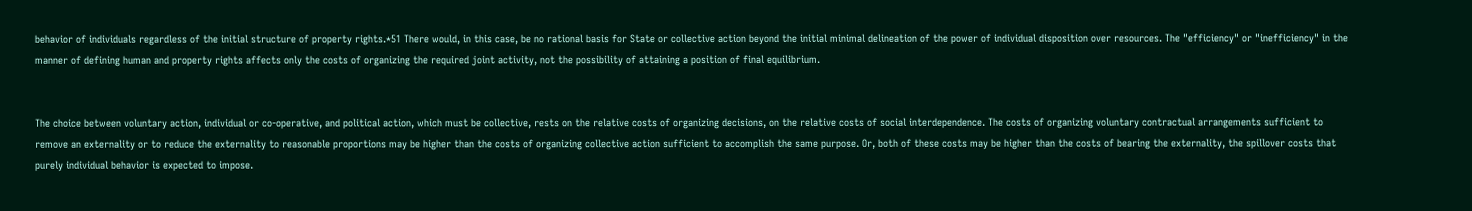behavior of individuals regardless of the initial structure of property rights.*51 There would, in this case, be no rational basis for State or collective action beyond the initial minimal delineation of the power of individual disposition over resources. The "efficiency" or "inefficiency" in the manner of defining human and property rights affects only the costs of organizing the required joint activity, not the possibility of attaining a position of final equilibrium.


The choice between voluntary action, individual or co-operative, and political action, which must be collective, rests on the relative costs of organizing decisions, on the relative costs of social interdependence. The costs of organizing voluntary contractual arrangements sufficient to remove an externality or to reduce the externality to reasonable proportions may be higher than the costs of organizing collective action sufficient to accomplish the same purpose. Or, both of these costs may be higher than the costs of bearing the externality, the spillover costs that purely individual behavior is expected to impose.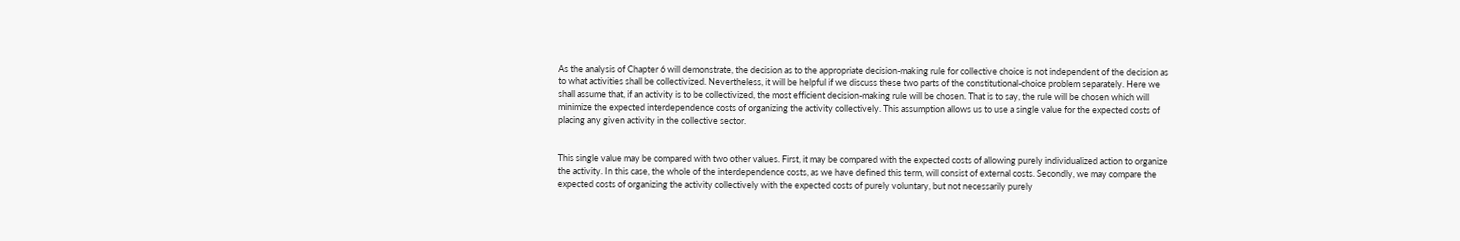As the analysis of Chapter 6 will demonstrate, the decision as to the appropriate decision-making rule for collective choice is not independent of the decision as to what activities shall be collectivized. Nevertheless, it will be helpful if we discuss these two parts of the constitutional-choice problem separately. Here we shall assume that, if an activity is to be collectivized, the most efficient decision-making rule will be chosen. That is to say, the rule will be chosen which will minimize the expected interdependence costs of organizing the activity collectively. This assumption allows us to use a single value for the expected costs of placing any given activity in the collective sector.


This single value may be compared with two other values. First, it may be compared with the expected costs of allowing purely individualized action to organize the activity. In this case, the whole of the interdependence costs, as we have defined this term, will consist of external costs. Secondly, we may compare the expected costs of organizing the activity collectively with the expected costs of purely voluntary, but not necessarily purely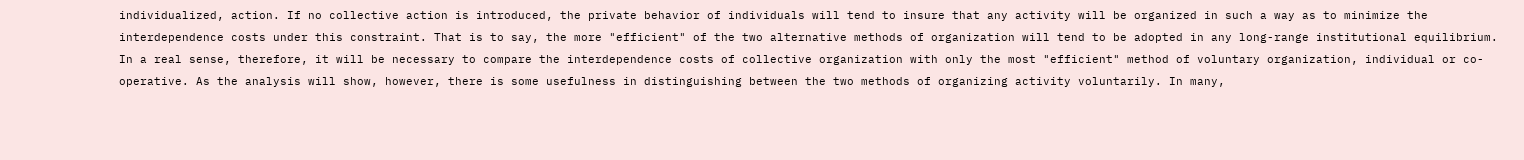individualized, action. If no collective action is introduced, the private behavior of individuals will tend to insure that any activity will be organized in such a way as to minimize the interdependence costs under this constraint. That is to say, the more "efficient" of the two alternative methods of organization will tend to be adopted in any long-range institutional equilibrium. In a real sense, therefore, it will be necessary to compare the interdependence costs of collective organization with only the most "efficient" method of voluntary organization, individual or co-operative. As the analysis will show, however, there is some usefulness in distinguishing between the two methods of organizing activity voluntarily. In many,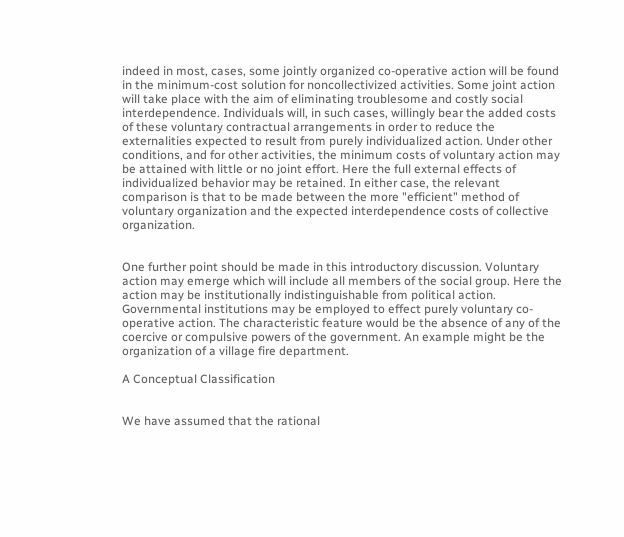indeed in most, cases, some jointly organized co-operative action will be found in the minimum-cost solution for noncollectivized activities. Some joint action will take place with the aim of eliminating troublesome and costly social interdependence. Individuals will, in such cases, willingly bear the added costs of these voluntary contractual arrangements in order to reduce the externalities expected to result from purely individualized action. Under other conditions, and for other activities, the minimum costs of voluntary action may be attained with little or no joint effort. Here the full external effects of individualized behavior may be retained. In either case, the relevant comparison is that to be made between the more "efficient" method of voluntary organization and the expected interdependence costs of collective organization.


One further point should be made in this introductory discussion. Voluntary action may emerge which will include all members of the social group. Here the action may be institutionally indistinguishable from political action. Governmental institutions may be employed to effect purely voluntary co-operative action. The characteristic feature would be the absence of any of the coercive or compulsive powers of the government. An example might be the organization of a village fire department.

A Conceptual Classification


We have assumed that the rational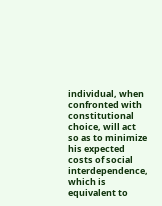individual, when confronted with constitutional choice, will act so as to minimize his expected costs of social interdependence, which is equivalent to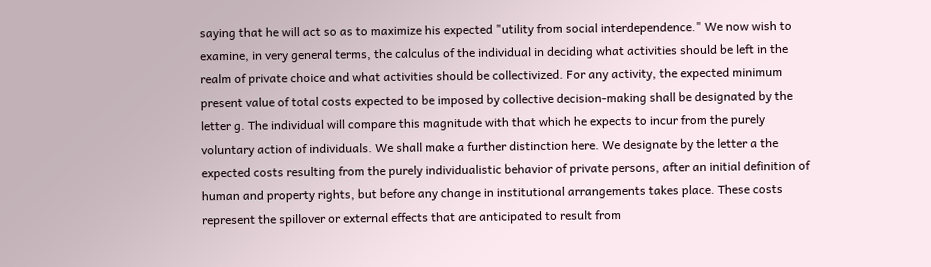saying that he will act so as to maximize his expected "utility from social interdependence." We now wish to examine, in very general terms, the calculus of the individual in deciding what activities should be left in the realm of private choice and what activities should be collectivized. For any activity, the expected minimum present value of total costs expected to be imposed by collective decision-making shall be designated by the letter g. The individual will compare this magnitude with that which he expects to incur from the purely voluntary action of individuals. We shall make a further distinction here. We designate by the letter a the expected costs resulting from the purely individualistic behavior of private persons, after an initial definition of human and property rights, but before any change in institutional arrangements takes place. These costs represent the spillover or external effects that are anticipated to result from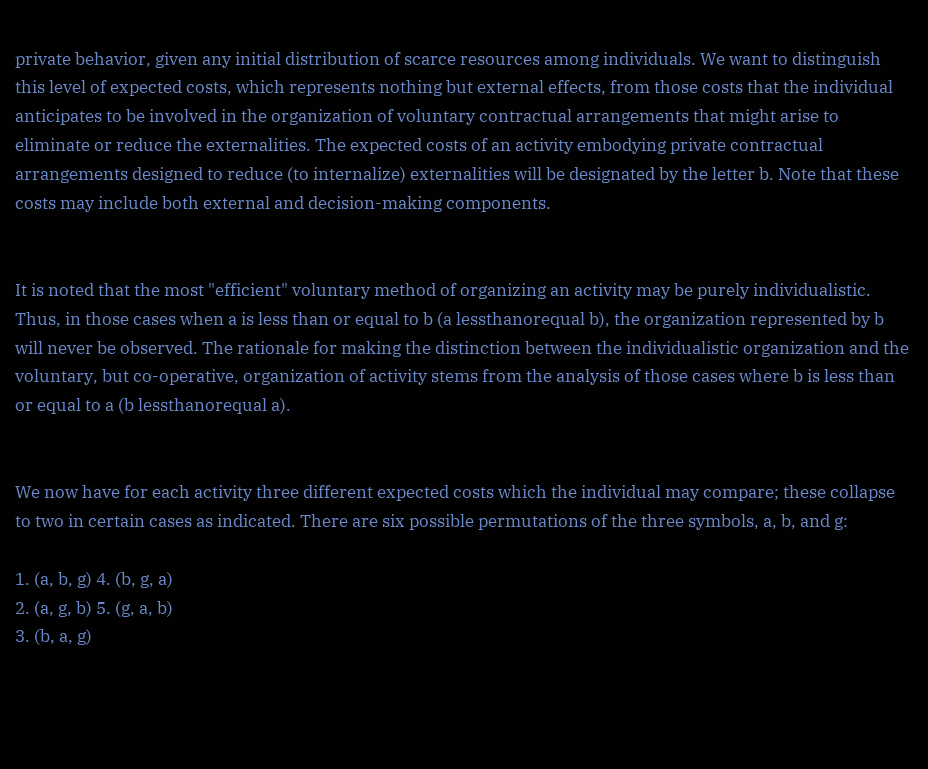private behavior, given any initial distribution of scarce resources among individuals. We want to distinguish this level of expected costs, which represents nothing but external effects, from those costs that the individual anticipates to be involved in the organization of voluntary contractual arrangements that might arise to eliminate or reduce the externalities. The expected costs of an activity embodying private contractual arrangements designed to reduce (to internalize) externalities will be designated by the letter b. Note that these costs may include both external and decision-making components.


It is noted that the most "efficient" voluntary method of organizing an activity may be purely individualistic. Thus, in those cases when a is less than or equal to b (a lessthanorequal b), the organization represented by b will never be observed. The rationale for making the distinction between the individualistic organization and the voluntary, but co-operative, organization of activity stems from the analysis of those cases where b is less than or equal to a (b lessthanorequal a).


We now have for each activity three different expected costs which the individual may compare; these collapse to two in certain cases as indicated. There are six possible permutations of the three symbols, a, b, and g:

1. (a, b, g) 4. (b, g, a)
2. (a, g, b) 5. (g, a, b)
3. (b, a, g)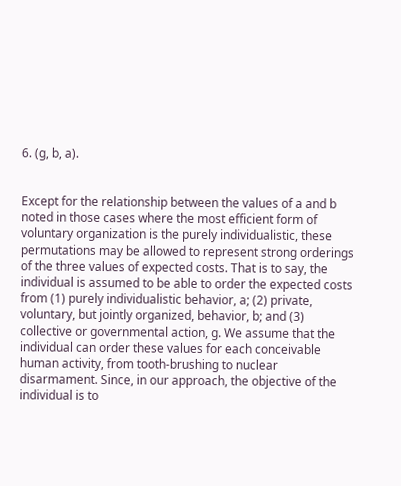6. (g, b, a).


Except for the relationship between the values of a and b noted in those cases where the most efficient form of voluntary organization is the purely individualistic, these permutations may be allowed to represent strong orderings of the three values of expected costs. That is to say, the individual is assumed to be able to order the expected costs from (1) purely individualistic behavior, a; (2) private, voluntary, but jointly organized, behavior, b; and (3) collective or governmental action, g. We assume that the individual can order these values for each conceivable human activity, from tooth-brushing to nuclear disarmament. Since, in our approach, the objective of the individual is to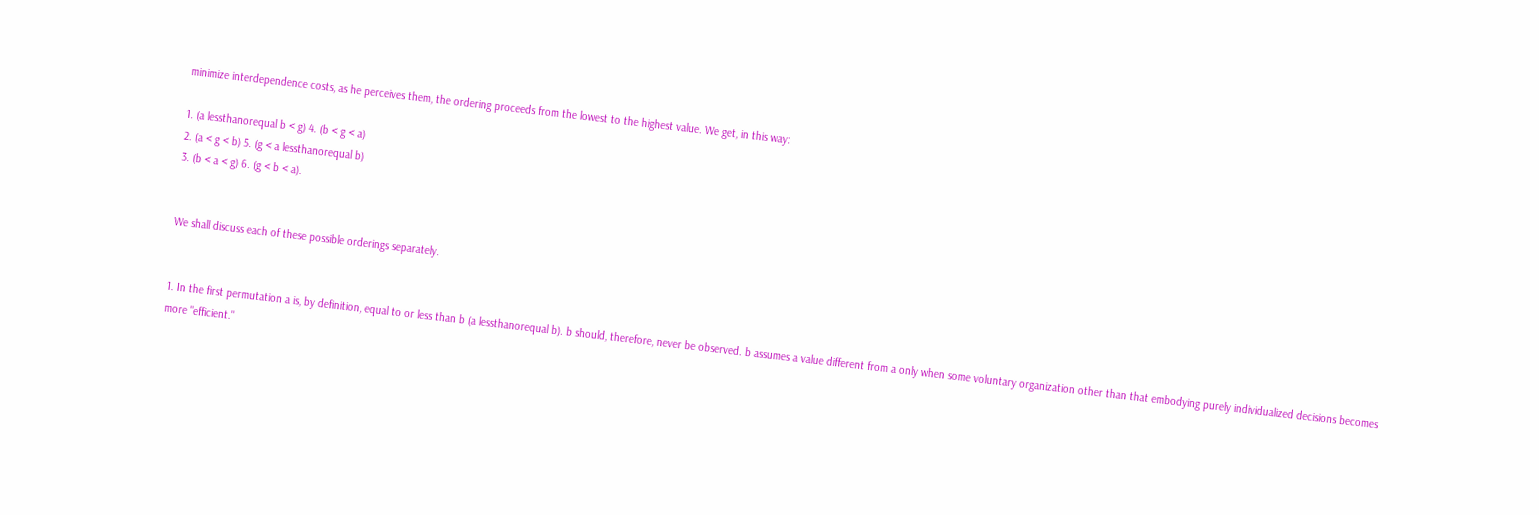minimize interdependence costs, as he perceives them, the ordering proceeds from the lowest to the highest value. We get, in this way:

1. (a lessthanorequal b < g) 4. (b < g < a)
2. (a < g < b) 5. (g < a lessthanorequal b)
3. (b < a < g) 6. (g < b < a).


We shall discuss each of these possible orderings separately.


1. In the first permutation a is, by definition, equal to or less than b (a lessthanorequal b). b should, therefore, never be observed. b assumes a value different from a only when some voluntary organization other than that embodying purely individualized decisions becomes more "efficient."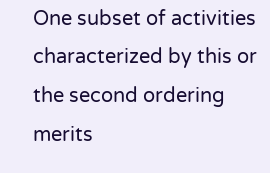One subset of activities characterized by this or the second ordering merits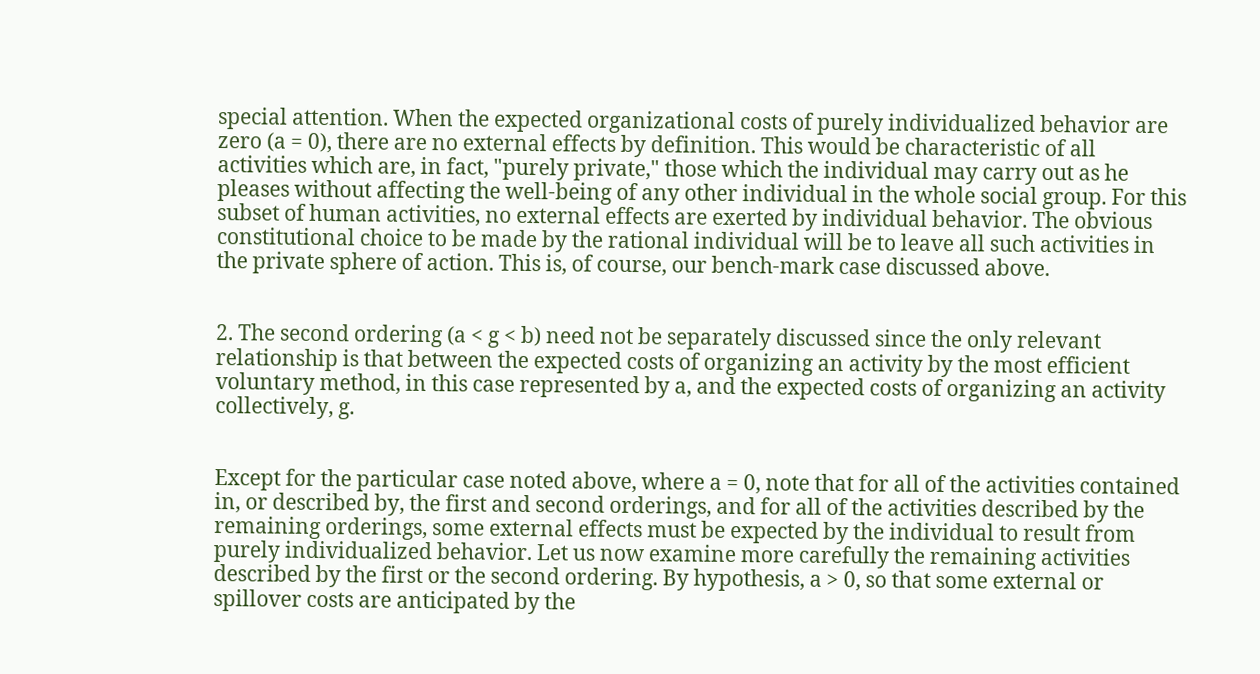special attention. When the expected organizational costs of purely individualized behavior are zero (a = 0), there are no external effects by definition. This would be characteristic of all activities which are, in fact, "purely private," those which the individual may carry out as he pleases without affecting the well-being of any other individual in the whole social group. For this subset of human activities, no external effects are exerted by individual behavior. The obvious constitutional choice to be made by the rational individual will be to leave all such activities in the private sphere of action. This is, of course, our bench-mark case discussed above.


2. The second ordering (a < g < b) need not be separately discussed since the only relevant relationship is that between the expected costs of organizing an activity by the most efficient voluntary method, in this case represented by a, and the expected costs of organizing an activity collectively, g.


Except for the particular case noted above, where a = 0, note that for all of the activities contained in, or described by, the first and second orderings, and for all of the activities described by the remaining orderings, some external effects must be expected by the individual to result from purely individualized behavior. Let us now examine more carefully the remaining activities described by the first or the second ordering. By hypothesis, a > 0, so that some external or spillover costs are anticipated by the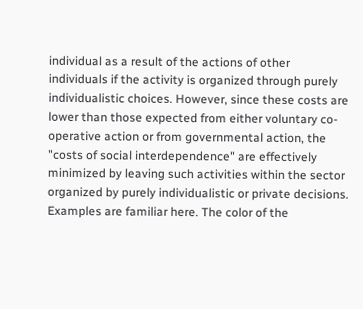individual as a result of the actions of other individuals if the activity is organized through purely individualistic choices. However, since these costs are lower than those expected from either voluntary co-operative action or from governmental action, the "costs of social interdependence" are effectively minimized by leaving such activities within the sector organized by purely individualistic or private decisions. Examples are familiar here. The color of the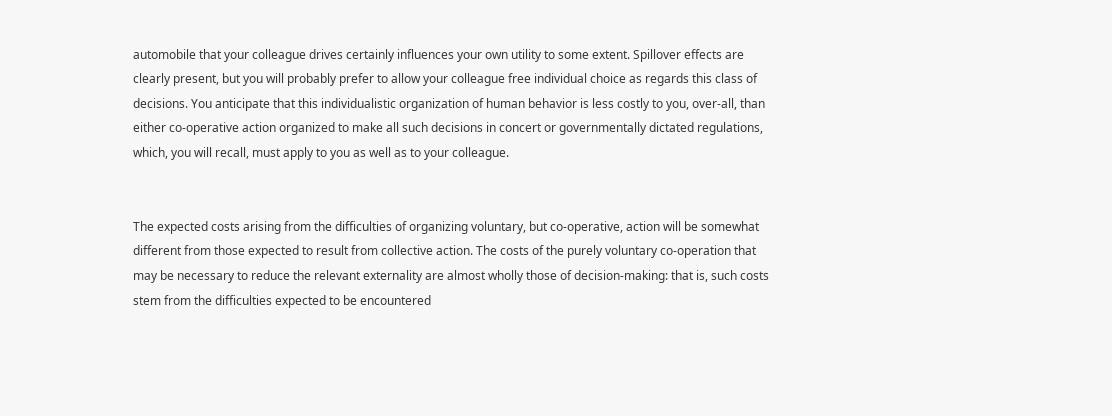automobile that your colleague drives certainly influences your own utility to some extent. Spillover effects are clearly present, but you will probably prefer to allow your colleague free individual choice as regards this class of decisions. You anticipate that this individualistic organization of human behavior is less costly to you, over-all, than either co-operative action organized to make all such decisions in concert or governmentally dictated regulations, which, you will recall, must apply to you as well as to your colleague.


The expected costs arising from the difficulties of organizing voluntary, but co-operative, action will be somewhat different from those expected to result from collective action. The costs of the purely voluntary co-operation that may be necessary to reduce the relevant externality are almost wholly those of decision-making: that is, such costs stem from the difficulties expected to be encountered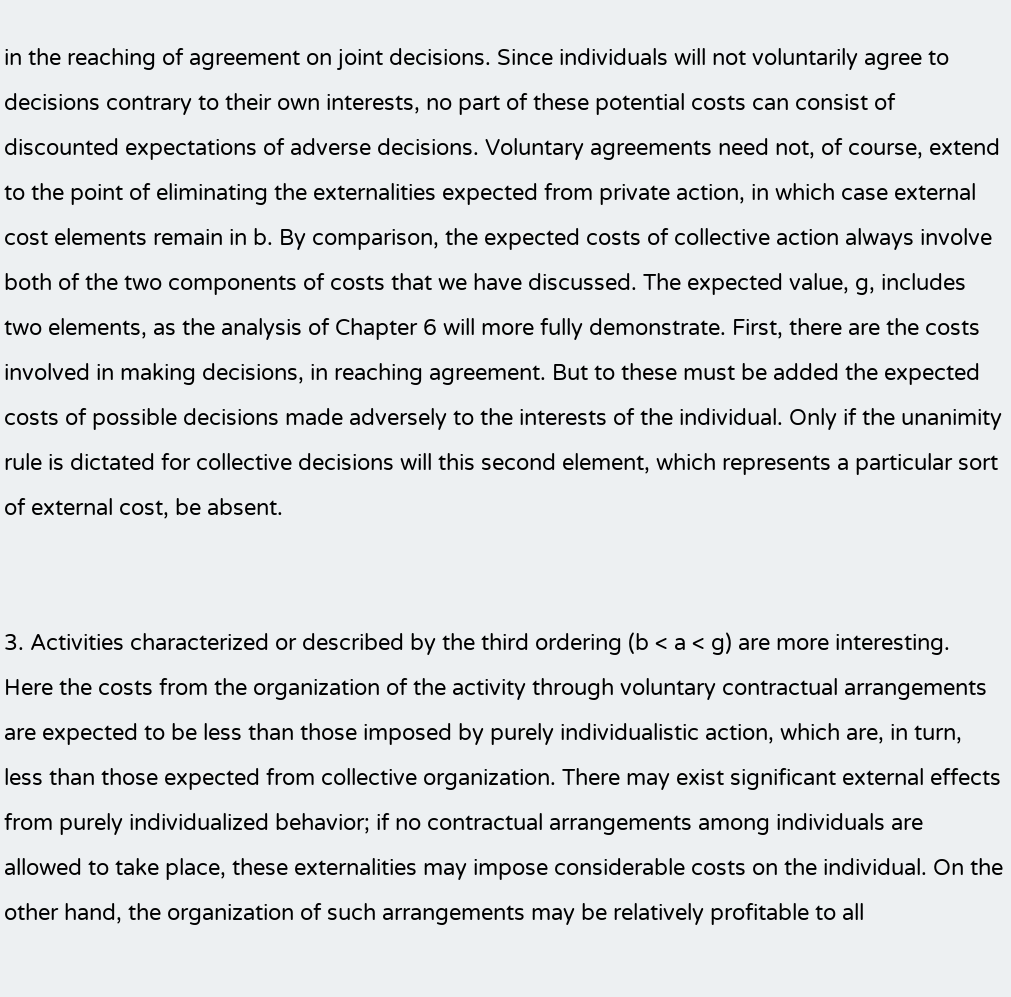in the reaching of agreement on joint decisions. Since individuals will not voluntarily agree to decisions contrary to their own interests, no part of these potential costs can consist of discounted expectations of adverse decisions. Voluntary agreements need not, of course, extend to the point of eliminating the externalities expected from private action, in which case external cost elements remain in b. By comparison, the expected costs of collective action always involve both of the two components of costs that we have discussed. The expected value, g, includes two elements, as the analysis of Chapter 6 will more fully demonstrate. First, there are the costs involved in making decisions, in reaching agreement. But to these must be added the expected costs of possible decisions made adversely to the interests of the individual. Only if the unanimity rule is dictated for collective decisions will this second element, which represents a particular sort of external cost, be absent.


3. Activities characterized or described by the third ordering (b < a < g) are more interesting. Here the costs from the organization of the activity through voluntary contractual arrangements are expected to be less than those imposed by purely individualistic action, which are, in turn, less than those expected from collective organization. There may exist significant external effects from purely individualized behavior; if no contractual arrangements among individuals are allowed to take place, these externalities may impose considerable costs on the individual. On the other hand, the organization of such arrangements may be relatively profitable to all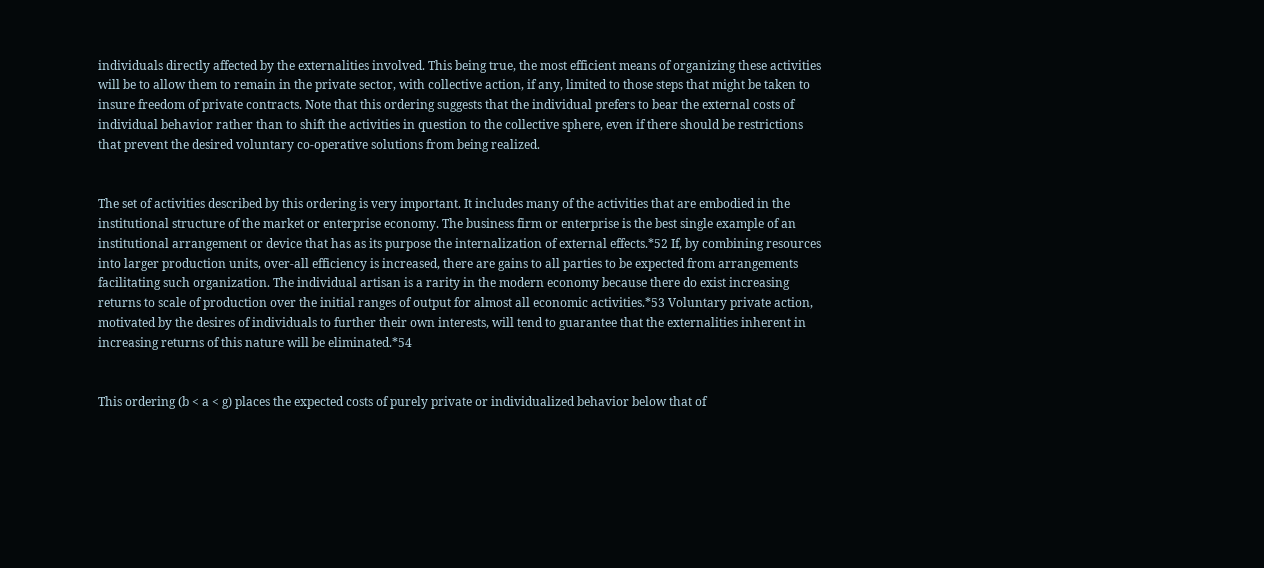individuals directly affected by the externalities involved. This being true, the most efficient means of organizing these activities will be to allow them to remain in the private sector, with collective action, if any, limited to those steps that might be taken to insure freedom of private contracts. Note that this ordering suggests that the individual prefers to bear the external costs of individual behavior rather than to shift the activities in question to the collective sphere, even if there should be restrictions that prevent the desired voluntary co-operative solutions from being realized.


The set of activities described by this ordering is very important. It includes many of the activities that are embodied in the institutional structure of the market or enterprise economy. The business firm or enterprise is the best single example of an institutional arrangement or device that has as its purpose the internalization of external effects.*52 If, by combining resources into larger production units, over-all efficiency is increased, there are gains to all parties to be expected from arrangements facilitating such organization. The individual artisan is a rarity in the modern economy because there do exist increasing returns to scale of production over the initial ranges of output for almost all economic activities.*53 Voluntary private action, motivated by the desires of individuals to further their own interests, will tend to guarantee that the externalities inherent in increasing returns of this nature will be eliminated.*54


This ordering (b < a < g) places the expected costs of purely private or individualized behavior below that of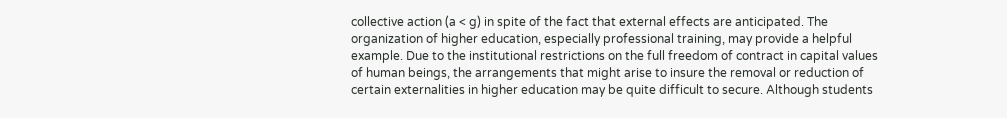collective action (a < g) in spite of the fact that external effects are anticipated. The organization of higher education, especially professional training, may provide a helpful example. Due to the institutional restrictions on the full freedom of contract in capital values of human beings, the arrangements that might arise to insure the removal or reduction of certain externalities in higher education may be quite difficult to secure. Although students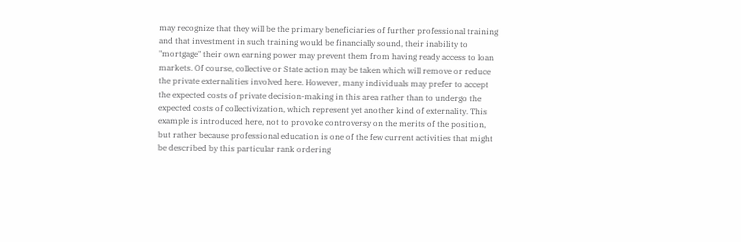may recognize that they will be the primary beneficiaries of further professional training and that investment in such training would be financially sound, their inability to "mortgage" their own earning power may prevent them from having ready access to loan markets. Of course, collective or State action may be taken which will remove or reduce the private externalities involved here. However, many individuals may prefer to accept the expected costs of private decision-making in this area rather than to undergo the expected costs of collectivization, which represent yet another kind of externality. This example is introduced here, not to provoke controversy on the merits of the position, but rather because professional education is one of the few current activities that might be described by this particular rank ordering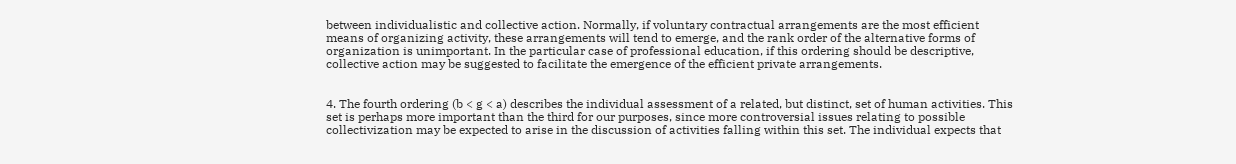between individualistic and collective action. Normally, if voluntary contractual arrangements are the most efficient means of organizing activity, these arrangements will tend to emerge, and the rank order of the alternative forms of organization is unimportant. In the particular case of professional education, if this ordering should be descriptive, collective action may be suggested to facilitate the emergence of the efficient private arrangements.


4. The fourth ordering (b < g < a) describes the individual assessment of a related, but distinct, set of human activities. This set is perhaps more important than the third for our purposes, since more controversial issues relating to possible collectivization may be expected to arise in the discussion of activities falling within this set. The individual expects that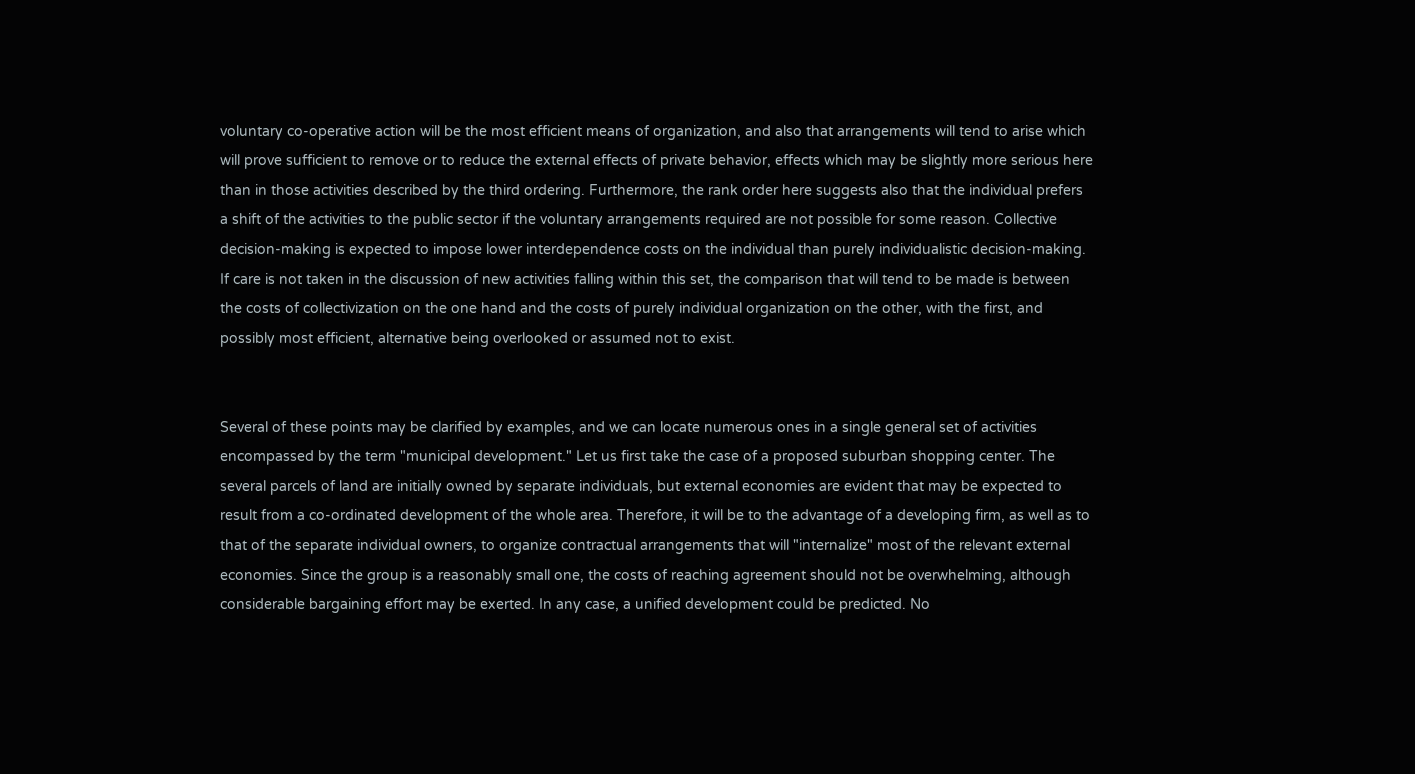voluntary co-operative action will be the most efficient means of organization, and also that arrangements will tend to arise which will prove sufficient to remove or to reduce the external effects of private behavior, effects which may be slightly more serious here than in those activities described by the third ordering. Furthermore, the rank order here suggests also that the individual prefers a shift of the activities to the public sector if the voluntary arrangements required are not possible for some reason. Collective decision-making is expected to impose lower interdependence costs on the individual than purely individualistic decision-making. If care is not taken in the discussion of new activities falling within this set, the comparison that will tend to be made is between the costs of collectivization on the one hand and the costs of purely individual organization on the other, with the first, and possibly most efficient, alternative being overlooked or assumed not to exist.


Several of these points may be clarified by examples, and we can locate numerous ones in a single general set of activities encompassed by the term "municipal development." Let us first take the case of a proposed suburban shopping center. The several parcels of land are initially owned by separate individuals, but external economies are evident that may be expected to result from a co-ordinated development of the whole area. Therefore, it will be to the advantage of a developing firm, as well as to that of the separate individual owners, to organize contractual arrangements that will "internalize" most of the relevant external economies. Since the group is a reasonably small one, the costs of reaching agreement should not be overwhelming, although considerable bargaining effort may be exerted. In any case, a unified development could be predicted. No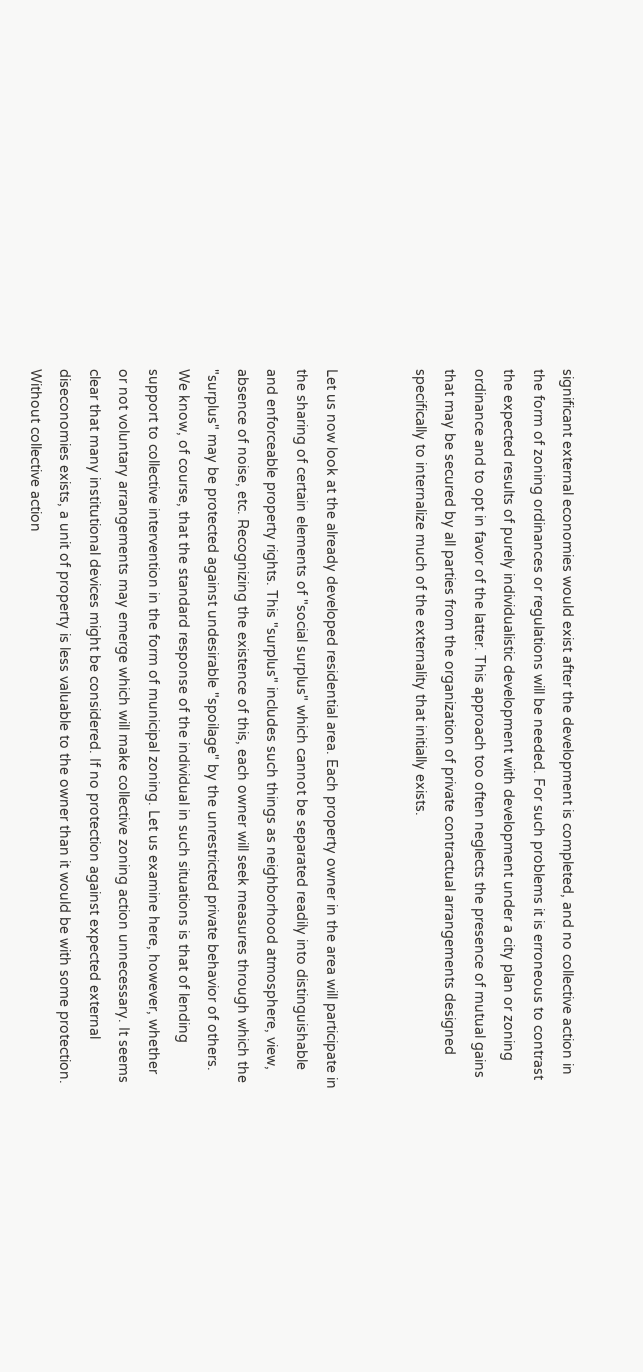significant external economies would exist after the development is completed, and no collective action in the form of zoning ordinances or regulations will be needed. For such problems it is erroneous to contrast the expected results of purely individualistic development with development under a city plan or zoning ordinance and to opt in favor of the latter. This approach too often neglects the presence of mutual gains that may be secured by all parties from the organization of private contractual arrangements designed specifically to internalize much of the externality that initially exists.


Let us now look at the already developed residential area. Each property owner in the area will participate in the sharing of certain elements of "social surplus" which cannot be separated readily into distinguishable and enforceable property rights. This "surplus" includes such things as neighborhood atmosphere, view, absence of noise, etc. Recognizing the existence of this, each owner will seek measures through which the "surplus" may be protected against undesirable "spoilage" by the unrestricted private behavior of others. We know, of course, that the standard response of the individual in such situations is that of lending support to collective intervention in the form of municipal zoning. Let us examine here, however, whether or not voluntary arrangements may emerge which will make collective zoning action unnecessary. It seems clear that many institutional devices might be considered. If no protection against expected external diseconomies exists, a unit of property is less valuable to the owner than it would be with some protection. Without collective action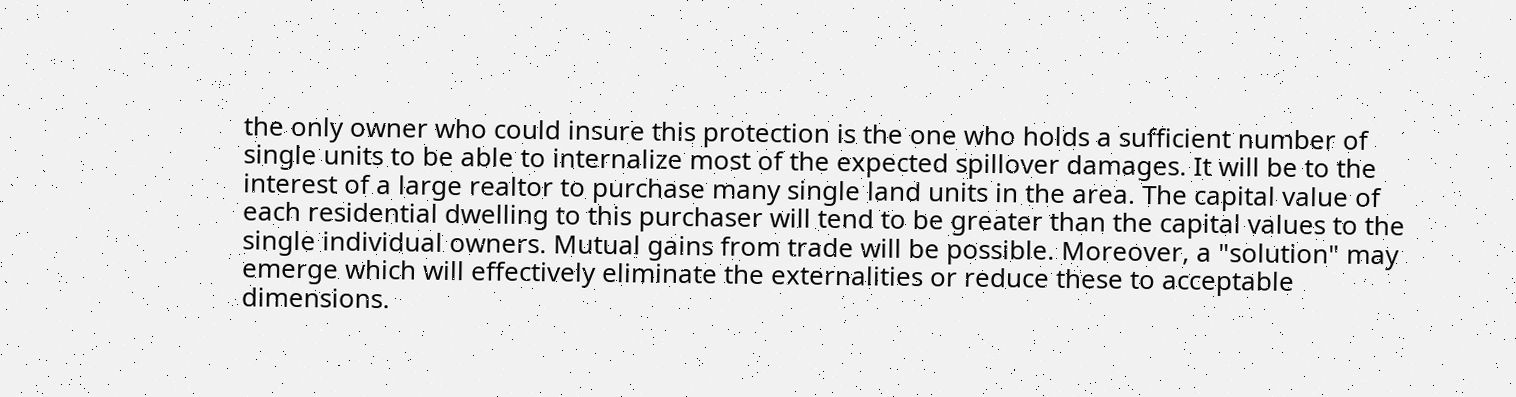the only owner who could insure this protection is the one who holds a sufficient number of single units to be able to internalize most of the expected spillover damages. It will be to the interest of a large realtor to purchase many single land units in the area. The capital value of each residential dwelling to this purchaser will tend to be greater than the capital values to the single individual owners. Mutual gains from trade will be possible. Moreover, a "solution" may emerge which will effectively eliminate the externalities or reduce these to acceptable dimensions.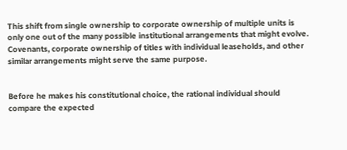This shift from single ownership to corporate ownership of multiple units is only one out of the many possible institutional arrangements that might evolve. Covenants, corporate ownership of titles with individual leaseholds, and other similar arrangements might serve the same purpose.


Before he makes his constitutional choice, the rational individual should compare the expected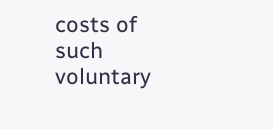costs of such voluntary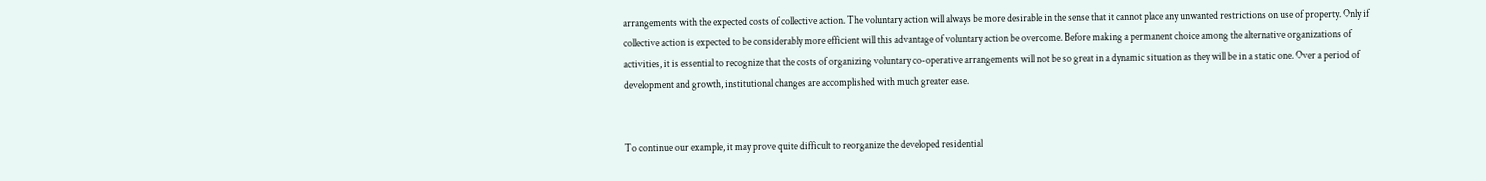arrangements with the expected costs of collective action. The voluntary action will always be more desirable in the sense that it cannot place any unwanted restrictions on use of property. Only if collective action is expected to be considerably more efficient will this advantage of voluntary action be overcome. Before making a permanent choice among the alternative organizations of activities, it is essential to recognize that the costs of organizing voluntary co-operative arrangements will not be so great in a dynamic situation as they will be in a static one. Over a period of development and growth, institutional changes are accomplished with much greater ease.


To continue our example, it may prove quite difficult to reorganize the developed residential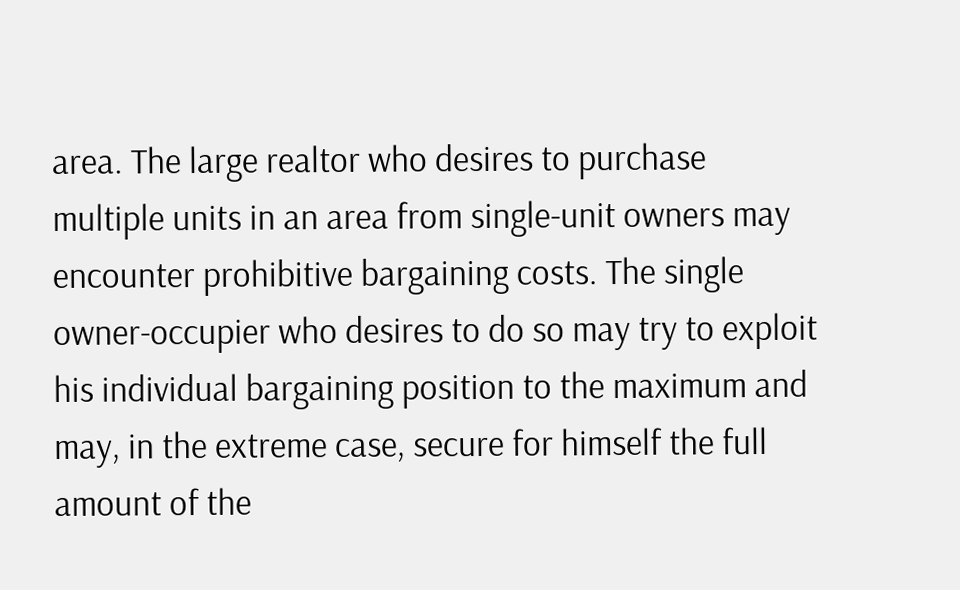area. The large realtor who desires to purchase multiple units in an area from single-unit owners may encounter prohibitive bargaining costs. The single owner-occupier who desires to do so may try to exploit his individual bargaining position to the maximum and may, in the extreme case, secure for himself the full amount of the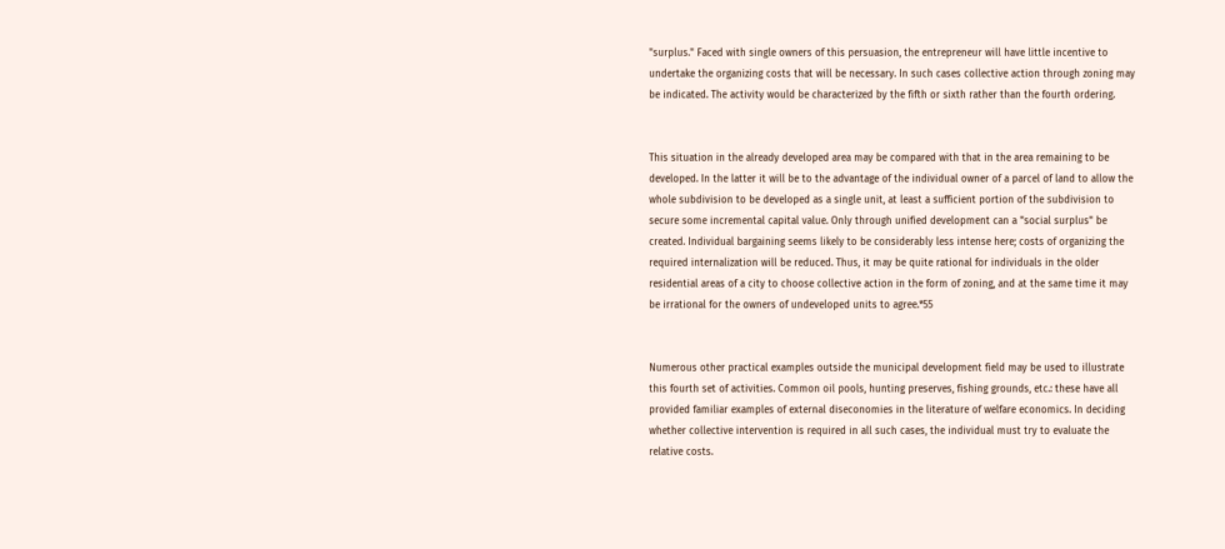"surplus." Faced with single owners of this persuasion, the entrepreneur will have little incentive to undertake the organizing costs that will be necessary. In such cases collective action through zoning may be indicated. The activity would be characterized by the fifth or sixth rather than the fourth ordering.


This situation in the already developed area may be compared with that in the area remaining to be developed. In the latter it will be to the advantage of the individual owner of a parcel of land to allow the whole subdivision to be developed as a single unit, at least a sufficient portion of the subdivision to secure some incremental capital value. Only through unified development can a "social surplus" be created. Individual bargaining seems likely to be considerably less intense here; costs of organizing the required internalization will be reduced. Thus, it may be quite rational for individuals in the older residential areas of a city to choose collective action in the form of zoning, and at the same time it may be irrational for the owners of undeveloped units to agree.*55


Numerous other practical examples outside the municipal development field may be used to illustrate this fourth set of activities. Common oil pools, hunting preserves, fishing grounds, etc.: these have all provided familiar examples of external diseconomies in the literature of welfare economics. In deciding whether collective intervention is required in all such cases, the individual must try to evaluate the relative costs.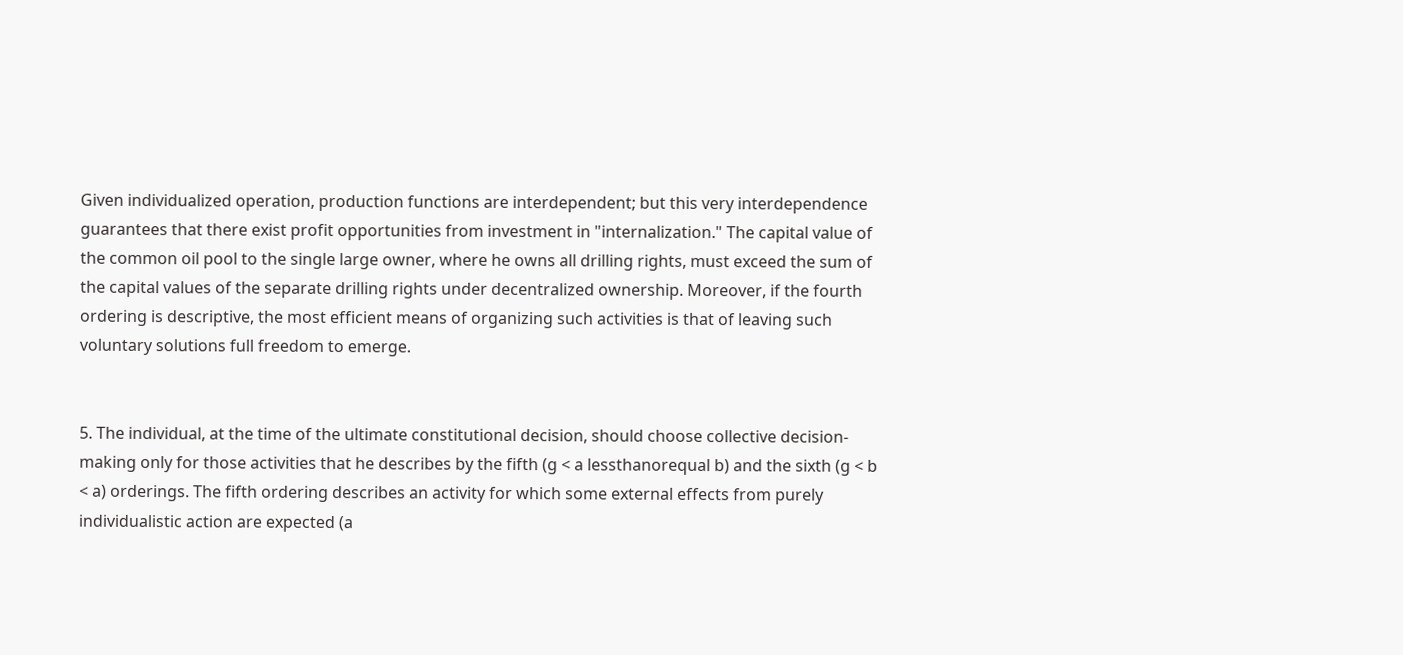Given individualized operation, production functions are interdependent; but this very interdependence guarantees that there exist profit opportunities from investment in "internalization." The capital value of the common oil pool to the single large owner, where he owns all drilling rights, must exceed the sum of the capital values of the separate drilling rights under decentralized ownership. Moreover, if the fourth ordering is descriptive, the most efficient means of organizing such activities is that of leaving such voluntary solutions full freedom to emerge.


5. The individual, at the time of the ultimate constitutional decision, should choose collective decision-making only for those activities that he describes by the fifth (g < a lessthanorequal b) and the sixth (g < b < a) orderings. The fifth ordering describes an activity for which some external effects from purely individualistic action are expected (a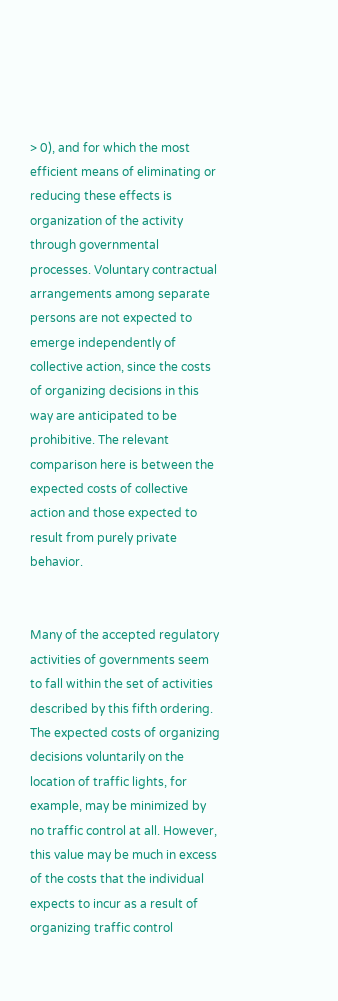> 0), and for which the most efficient means of eliminating or reducing these effects is organization of the activity through governmental processes. Voluntary contractual arrangements among separate persons are not expected to emerge independently of collective action, since the costs of organizing decisions in this way are anticipated to be prohibitive. The relevant comparison here is between the expected costs of collective action and those expected to result from purely private behavior.


Many of the accepted regulatory activities of governments seem to fall within the set of activities described by this fifth ordering. The expected costs of organizing decisions voluntarily on the location of traffic lights, for example, may be minimized by no traffic control at all. However, this value may be much in excess of the costs that the individual expects to incur as a result of organizing traffic control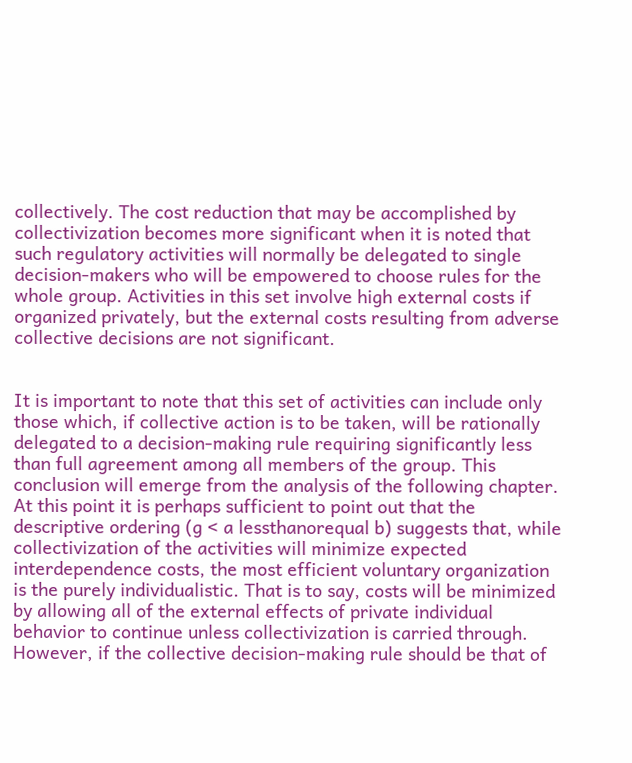collectively. The cost reduction that may be accomplished by collectivization becomes more significant when it is noted that such regulatory activities will normally be delegated to single decision-makers who will be empowered to choose rules for the whole group. Activities in this set involve high external costs if organized privately, but the external costs resulting from adverse collective decisions are not significant.


It is important to note that this set of activities can include only those which, if collective action is to be taken, will be rationally delegated to a decision-making rule requiring significantly less than full agreement among all members of the group. This conclusion will emerge from the analysis of the following chapter. At this point it is perhaps sufficient to point out that the descriptive ordering (g < a lessthanorequal b) suggests that, while collectivization of the activities will minimize expected interdependence costs, the most efficient voluntary organization is the purely individualistic. That is to say, costs will be minimized by allowing all of the external effects of private individual behavior to continue unless collectivization is carried through. However, if the collective decision-making rule should be that of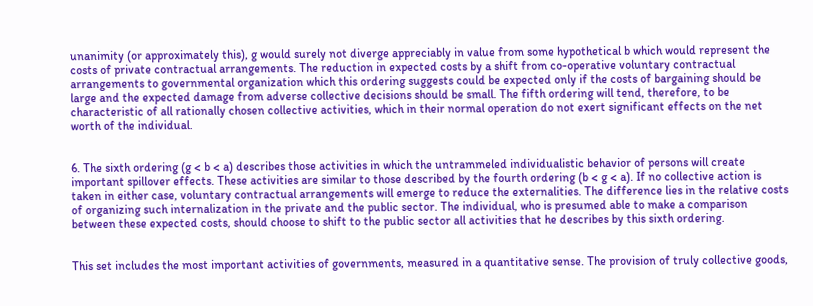unanimity (or approximately this), g would surely not diverge appreciably in value from some hypothetical b which would represent the costs of private contractual arrangements. The reduction in expected costs by a shift from co-operative voluntary contractual arrangements to governmental organization which this ordering suggests could be expected only if the costs of bargaining should be large and the expected damage from adverse collective decisions should be small. The fifth ordering will tend, therefore, to be characteristic of all rationally chosen collective activities, which in their normal operation do not exert significant effects on the net worth of the individual.


6. The sixth ordering (g < b < a) describes those activities in which the untrammeled individualistic behavior of persons will create important spillover effects. These activities are similar to those described by the fourth ordering (b < g < a). If no collective action is taken in either case, voluntary contractual arrangements will emerge to reduce the externalities. The difference lies in the relative costs of organizing such internalization in the private and the public sector. The individual, who is presumed able to make a comparison between these expected costs, should choose to shift to the public sector all activities that he describes by this sixth ordering.


This set includes the most important activities of governments, measured in a quantitative sense. The provision of truly collective goods,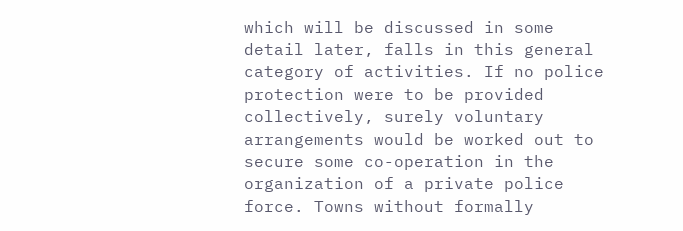which will be discussed in some detail later, falls in this general category of activities. If no police protection were to be provided collectively, surely voluntary arrangements would be worked out to secure some co-operation in the organization of a private police force. Towns without formally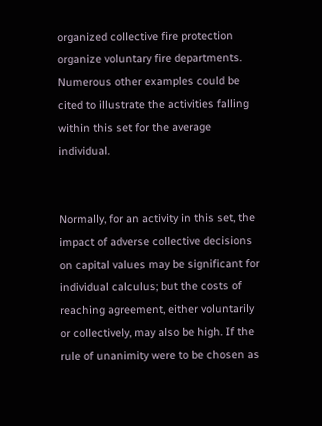organized collective fire protection organize voluntary fire departments. Numerous other examples could be cited to illustrate the activities falling within this set for the average individual.


Normally, for an activity in this set, the impact of adverse collective decisions on capital values may be significant for individual calculus; but the costs of reaching agreement, either voluntarily or collectively, may also be high. If the rule of unanimity were to be chosen as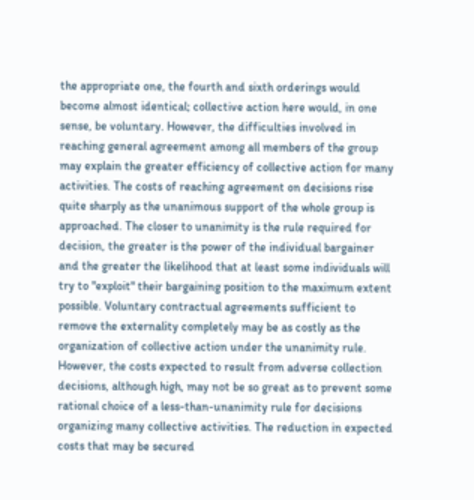the appropriate one, the fourth and sixth orderings would become almost identical; collective action here would, in one sense, be voluntary. However, the difficulties involved in reaching general agreement among all members of the group may explain the greater efficiency of collective action for many activities. The costs of reaching agreement on decisions rise quite sharply as the unanimous support of the whole group is approached. The closer to unanimity is the rule required for decision, the greater is the power of the individual bargainer and the greater the likelihood that at least some individuals will try to "exploit" their bargaining position to the maximum extent possible. Voluntary contractual agreements sufficient to remove the externality completely may be as costly as the organization of collective action under the unanimity rule. However, the costs expected to result from adverse collection decisions, although high, may not be so great as to prevent some rational choice of a less-than-unanimity rule for decisions organizing many collective activities. The reduction in expected costs that may be secured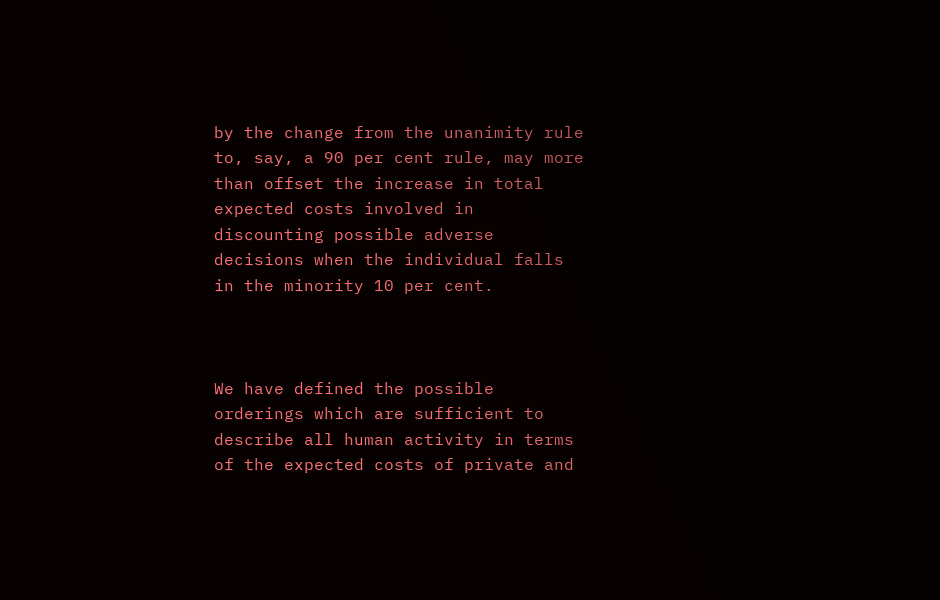by the change from the unanimity rule to, say, a 90 per cent rule, may more than offset the increase in total expected costs involved in discounting possible adverse decisions when the individual falls in the minority 10 per cent.



We have defined the possible orderings which are sufficient to describe all human activity in terms of the expected costs of private and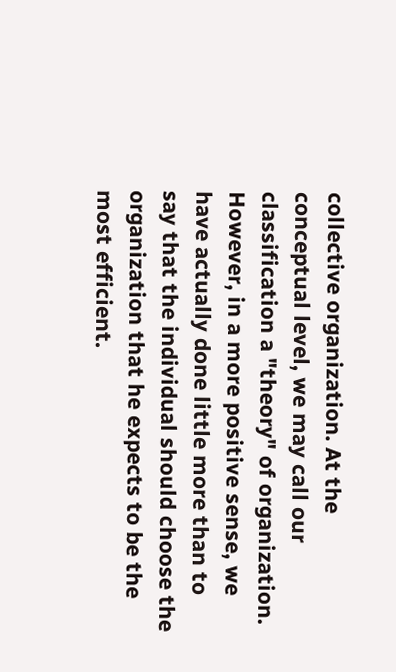collective organization. At the conceptual level, we may call our classification a "theory" of organization. However, in a more positive sense, we have actually done little more than to say that the individual should choose the organization that he expects to be the most efficient.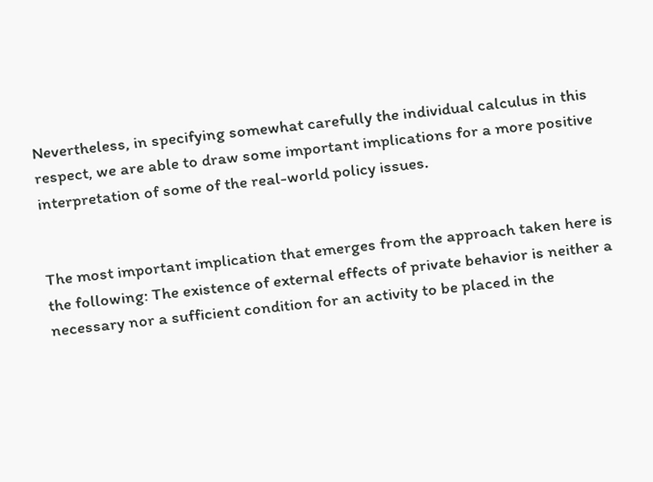Nevertheless, in specifying somewhat carefully the individual calculus in this respect, we are able to draw some important implications for a more positive interpretation of some of the real-world policy issues.


The most important implication that emerges from the approach taken here is the following: The existence of external effects of private behavior is neither a necessary nor a sufficient condition for an activity to be placed in the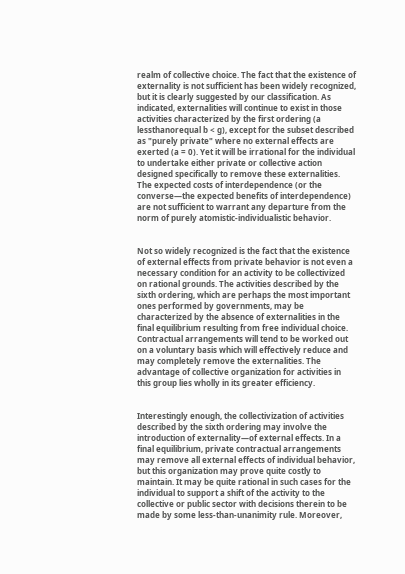realm of collective choice. The fact that the existence of externality is not sufficient has been widely recognized, but it is clearly suggested by our classification. As indicated, externalities will continue to exist in those activities characterized by the first ordering (a lessthanorequal b < g), except for the subset described as "purely private" where no external effects are exerted (a = 0). Yet it will be irrational for the individual to undertake either private or collective action designed specifically to remove these externalities. The expected costs of interdependence (or the converse—the expected benefits of interdependence) are not sufficient to warrant any departure from the norm of purely atomistic-individualistic behavior.


Not so widely recognized is the fact that the existence of external effects from private behavior is not even a necessary condition for an activity to be collectivized on rational grounds. The activities described by the sixth ordering, which are perhaps the most important ones performed by governments, may be characterized by the absence of externalities in the final equilibrium resulting from free individual choice. Contractual arrangements will tend to be worked out on a voluntary basis which will effectively reduce and may completely remove the externalities. The advantage of collective organization for activities in this group lies wholly in its greater efficiency.


Interestingly enough, the collectivization of activities described by the sixth ordering may involve the introduction of externality—of external effects. In a final equilibrium, private contractual arrangements may remove all external effects of individual behavior, but this organization may prove quite costly to maintain. It may be quite rational in such cases for the individual to support a shift of the activity to the collective or public sector with decisions therein to be made by some less-than-unanimity rule. Moreover,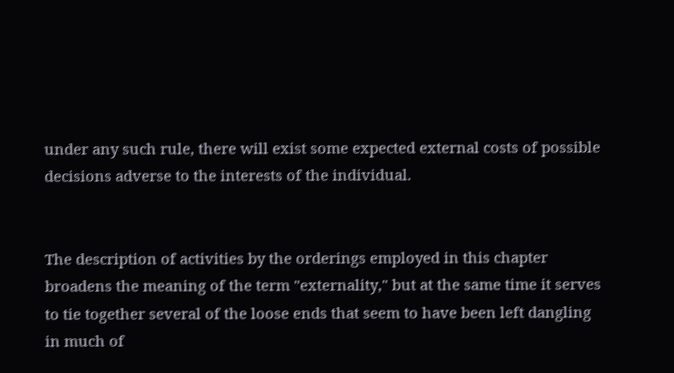under any such rule, there will exist some expected external costs of possible decisions adverse to the interests of the individual.


The description of activities by the orderings employed in this chapter broadens the meaning of the term "externality," but at the same time it serves to tie together several of the loose ends that seem to have been left dangling in much of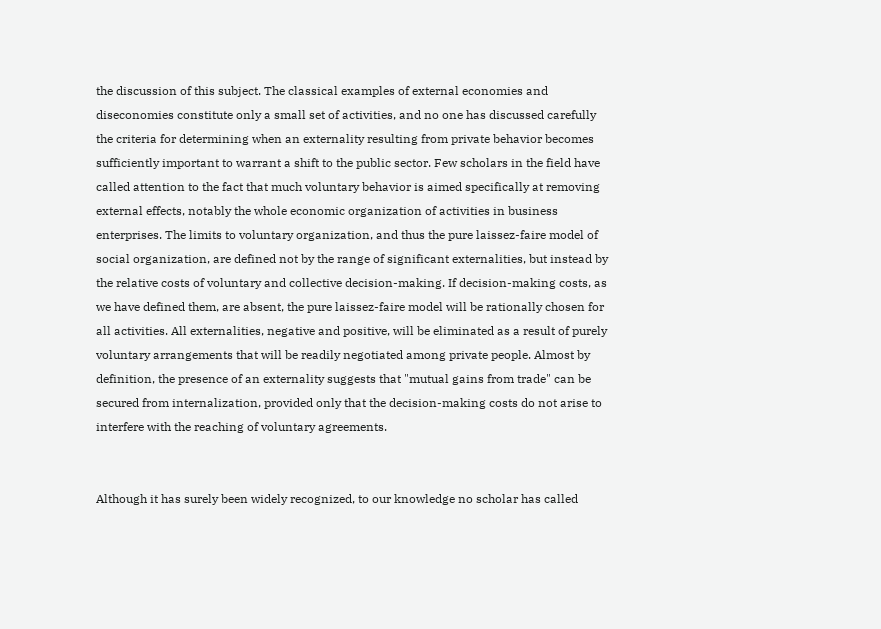the discussion of this subject. The classical examples of external economies and diseconomies constitute only a small set of activities, and no one has discussed carefully the criteria for determining when an externality resulting from private behavior becomes sufficiently important to warrant a shift to the public sector. Few scholars in the field have called attention to the fact that much voluntary behavior is aimed specifically at removing external effects, notably the whole economic organization of activities in business enterprises. The limits to voluntary organization, and thus the pure laissez-faire model of social organization, are defined not by the range of significant externalities, but instead by the relative costs of voluntary and collective decision-making. If decision-making costs, as we have defined them, are absent, the pure laissez-faire model will be rationally chosen for all activities. All externalities, negative and positive, will be eliminated as a result of purely voluntary arrangements that will be readily negotiated among private people. Almost by definition, the presence of an externality suggests that "mutual gains from trade" can be secured from internalization, provided only that the decision-making costs do not arise to interfere with the reaching of voluntary agreements.


Although it has surely been widely recognized, to our knowledge no scholar has called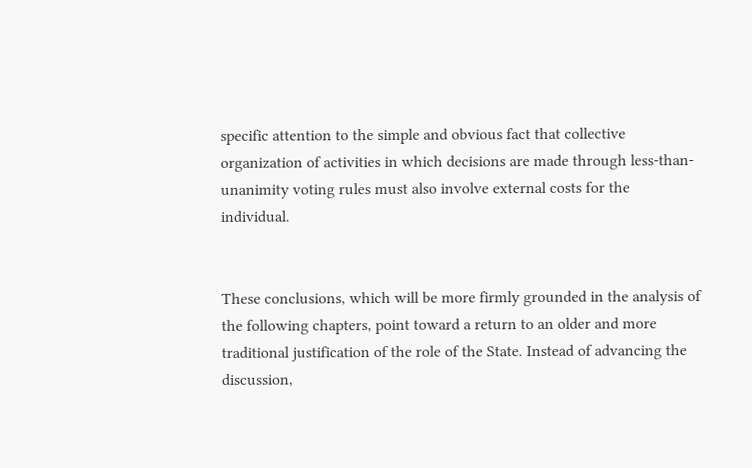specific attention to the simple and obvious fact that collective organization of activities in which decisions are made through less-than-unanimity voting rules must also involve external costs for the individual.


These conclusions, which will be more firmly grounded in the analysis of the following chapters, point toward a return to an older and more traditional justification of the role of the State. Instead of advancing the discussion,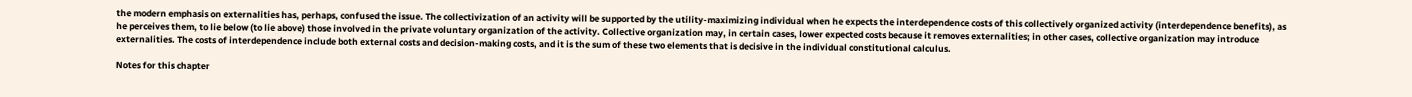the modern emphasis on externalities has, perhaps, confused the issue. The collectivization of an activity will be supported by the utility-maximizing individual when he expects the interdependence costs of this collectively organized activity (interdependence benefits), as he perceives them, to lie below (to lie above) those involved in the private voluntary organization of the activity. Collective organization may, in certain cases, lower expected costs because it removes externalities; in other cases, collective organization may introduce externalities. The costs of interdependence include both external costs and decision-making costs, and it is the sum of these two elements that is decisive in the individual constitutional calculus.

Notes for this chapter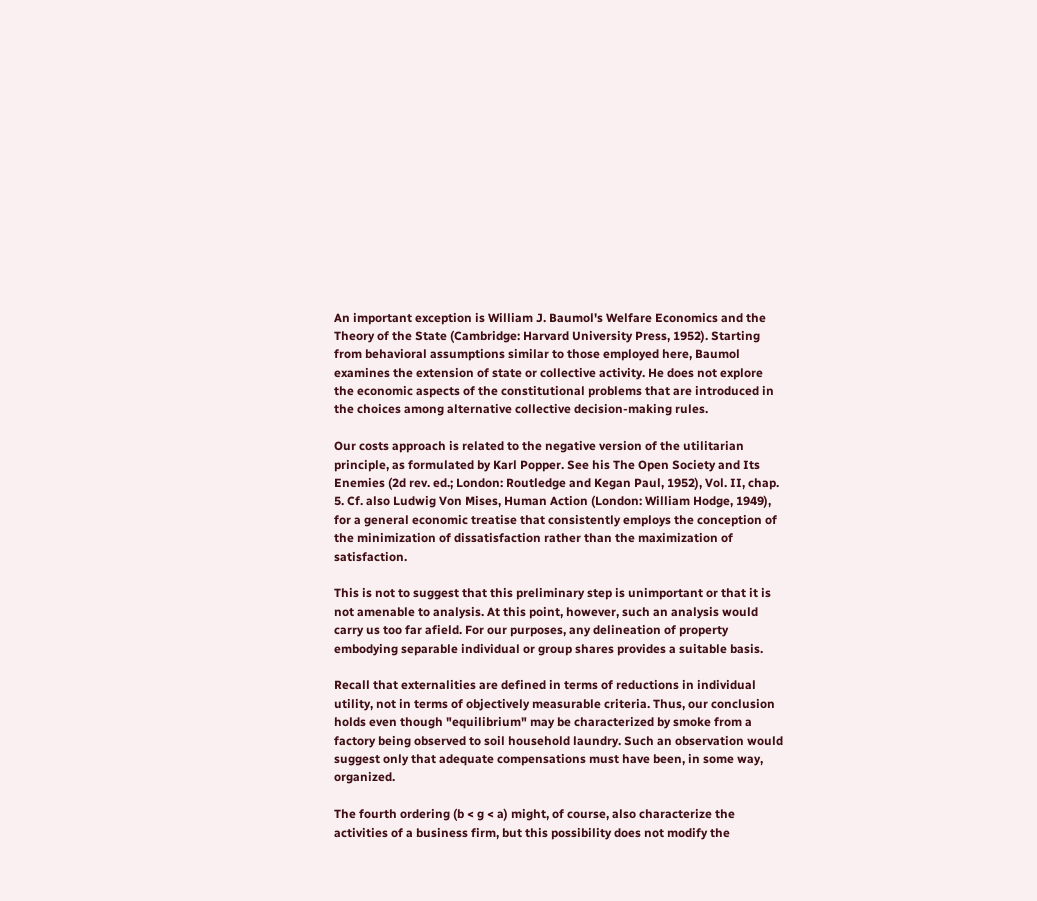An important exception is William J. Baumol's Welfare Economics and the Theory of the State (Cambridge: Harvard University Press, 1952). Starting from behavioral assumptions similar to those employed here, Baumol examines the extension of state or collective activity. He does not explore the economic aspects of the constitutional problems that are introduced in the choices among alternative collective decision-making rules.

Our costs approach is related to the negative version of the utilitarian principle, as formulated by Karl Popper. See his The Open Society and Its Enemies (2d rev. ed.; London: Routledge and Kegan Paul, 1952), Vol. II, chap. 5. Cf. also Ludwig Von Mises, Human Action (London: William Hodge, 1949), for a general economic treatise that consistently employs the conception of the minimization of dissatisfaction rather than the maximization of satisfaction.

This is not to suggest that this preliminary step is unimportant or that it is not amenable to analysis. At this point, however, such an analysis would carry us too far afield. For our purposes, any delineation of property embodying separable individual or group shares provides a suitable basis.

Recall that externalities are defined in terms of reductions in individual utility, not in terms of objectively measurable criteria. Thus, our conclusion holds even though "equilibrium" may be characterized by smoke from a factory being observed to soil household laundry. Such an observation would suggest only that adequate compensations must have been, in some way, organized.

The fourth ordering (b < g < a) might, of course, also characterize the activities of a business firm, but this possibility does not modify the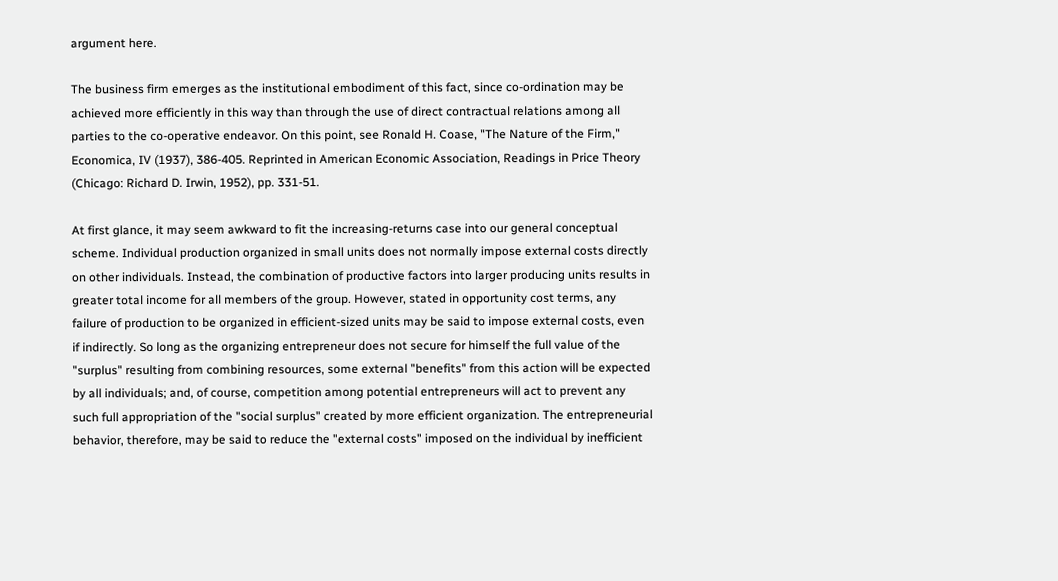argument here.

The business firm emerges as the institutional embodiment of this fact, since co-ordination may be achieved more efficiently in this way than through the use of direct contractual relations among all parties to the co-operative endeavor. On this point, see Ronald H. Coase, "The Nature of the Firm," Economica, IV (1937), 386-405. Reprinted in American Economic Association, Readings in Price Theory (Chicago: Richard D. Irwin, 1952), pp. 331-51.

At first glance, it may seem awkward to fit the increasing-returns case into our general conceptual scheme. Individual production organized in small units does not normally impose external costs directly on other individuals. Instead, the combination of productive factors into larger producing units results in greater total income for all members of the group. However, stated in opportunity cost terms, any failure of production to be organized in efficient-sized units may be said to impose external costs, even if indirectly. So long as the organizing entrepreneur does not secure for himself the full value of the "surplus" resulting from combining resources, some external "benefits" from this action will be expected by all individuals; and, of course, competition among potential entrepreneurs will act to prevent any such full appropriation of the "social surplus" created by more efficient organization. The entrepreneurial behavior, therefore, may be said to reduce the "external costs" imposed on the individual by inefficient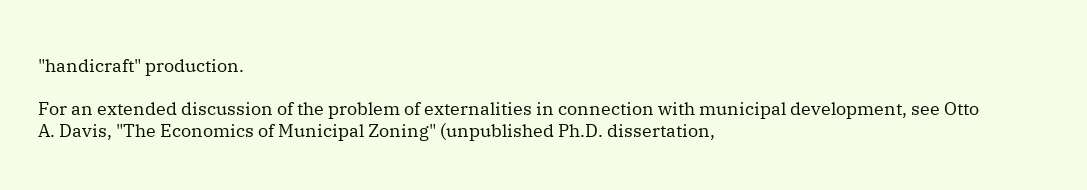"handicraft" production.

For an extended discussion of the problem of externalities in connection with municipal development, see Otto A. Davis, "The Economics of Municipal Zoning" (unpublished Ph.D. dissertation,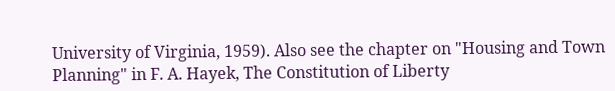University of Virginia, 1959). Also see the chapter on "Housing and Town Planning" in F. A. Hayek, The Constitution of Liberty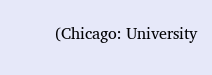(Chicago: University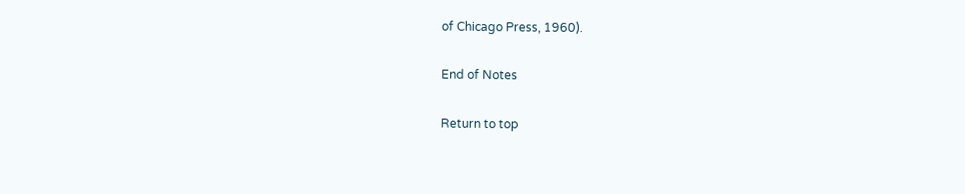of Chicago Press, 1960).

End of Notes

Return to top